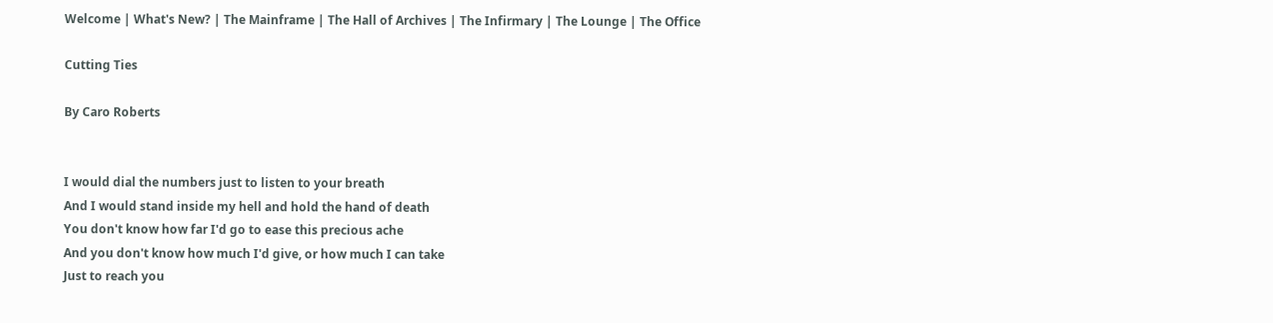Welcome | What's New? | The Mainframe | The Hall of Archives | The Infirmary | The Lounge | The Office

Cutting Ties

By Caro Roberts


I would dial the numbers just to listen to your breath
And I would stand inside my hell and hold the hand of death
You don't know how far I'd go to ease this precious ache
And you don't know how much I'd give, or how much I can take
Just to reach you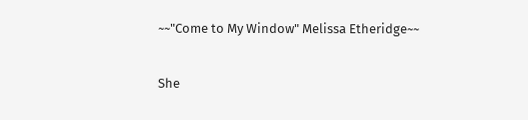~~"Come to My Window" Melissa Etheridge~~

She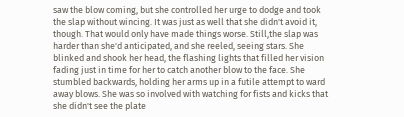saw the blow coming, but she controlled her urge to dodge and took the slap without wincing. It was just as well that she didn't avoid it, though. That would only have made things worse. Still,the slap was harder than she'd anticipated, and she reeled, seeing stars. She blinked and shook her head, the flashing lights that filled her vision fading just in time for her to catch another blow to the face. She stumbled backwards, holding her arms up in a futile attempt to ward away blows. She was so involved with watching for fists and kicks that she didn't see the plate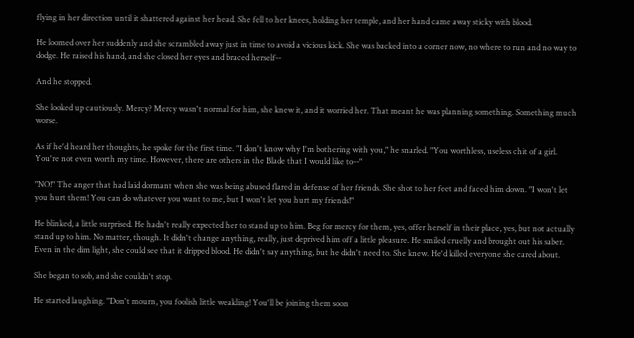flying in her direction until it shattered against her head. She fell to her knees, holding her temple, and her hand came away sticky with blood.

He loomed over her suddenly and she scrambled away just in time to avoid a vicious kick. She was backed into a corner now, no where to run and no way to dodge. He raised his hand, and she closed her eyes and braced herself--

And he stopped.

She looked up cautiously. Mercy? Mercy wasn't normal for him, she knew it, and it worried her. That meant he was planning something. Something much worse.

As if he'd heard her thoughts, he spoke for the first time. "I don't know why I'm bothering with you," he snarled. "You worthless, useless chit of a girl. You're not even worth my time. However, there are others in the Blade that I would like to--"

"NO!" The anger that had laid dormant when she was being abused flared in defense of her friends. She shot to her feet and faced him down. "I won't let you hurt them! You can do whatever you want to me, but I won't let you hurt my friends!"

He blinked, a little surprised. He hadn't really expected her to stand up to him. Beg for mercy for them, yes, offer herself in their place, yes, but not actually stand up to him. No matter, though. It didn't change anything, really, just deprived him off a little pleasure. He smiled cruelly and brought out his saber. Even in the dim light, she could see that it dripped blood. He didn't say anything, but he didn't need to. She knew. He'd killed everyone she cared about.

She began to sob, and she couldn't stop.

He started laughing. "Don't mourn, you foolish little weakling! You'll be joining them soon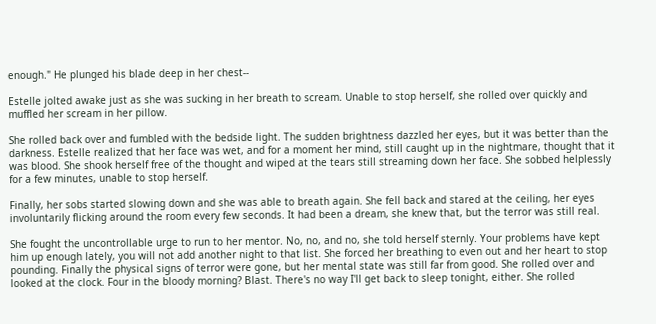enough." He plunged his blade deep in her chest--

Estelle jolted awake just as she was sucking in her breath to scream. Unable to stop herself, she rolled over quickly and muffled her scream in her pillow.

She rolled back over and fumbled with the bedside light. The sudden brightness dazzled her eyes, but it was better than the darkness. Estelle realized that her face was wet, and for a moment her mind, still caught up in the nightmare, thought that it was blood. She shook herself free of the thought and wiped at the tears still streaming down her face. She sobbed helplessly for a few minutes, unable to stop herself.

Finally, her sobs started slowing down and she was able to breath again. She fell back and stared at the ceiling, her eyes involuntarily flicking around the room every few seconds. It had been a dream, she knew that, but the terror was still real.

She fought the uncontrollable urge to run to her mentor. No, no, and no, she told herself sternly. Your problems have kept him up enough lately, you will not add another night to that list. She forced her breathing to even out and her heart to stop pounding. Finally the physical signs of terror were gone, but her mental state was still far from good. She rolled over and looked at the clock. Four in the bloody morning? Blast. There's no way I'll get back to sleep tonight, either. She rolled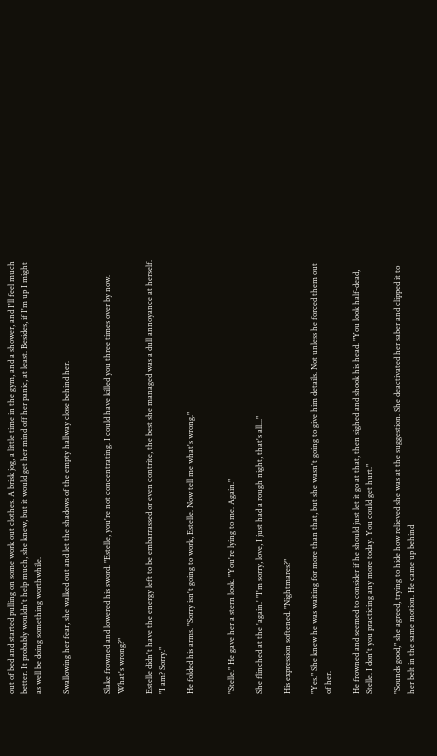out of bed and started pulling on some work out clothes. A brisk jog, a little time in the gym, and a shower, and I'll feel much better. It probably wouldn't help much, she knew, but it would get her mind off her panic, at least. Besides, if I'm up I might as well be doing something worthwhile.

Swallowing her fear, she walked out and let the shadows of the empty hallway close behind her.


Slake frowned and lowered his sword. "Estelle, you're not concentrating. I could have killed you three times over by now. What's wrong?"

Estelle didn't have the energy left to be embarrassed or even contrite, the best she managed was a dull annoyance at herself. "I am? Sorry."

He folded his arms. "Sorry isn't going to work, Estelle. Now tell me what's wrong."


"Stelle." He gave her a stern look. "You're lying to me. Again."

She flinched at the 'again.' "I'm sorry, love, I just had a rough night, that's all..."

His expression softened. "Nightmares?"

"Yes." She knew he was waiting for more than that, but she wasn't going to give him details. Not unless he forced them out of her.

He frowned and seemed to consider if he should just let it go at that, then sighed and shook his head. "You look half-dead, Stelle. I don't you practicing any more today. You could get hurt."

"Sounds good," she agreed, trying to hide how relieved she was at the suggestion. She deactivated her saber and clipped it to her belt in the same motion. He came up behind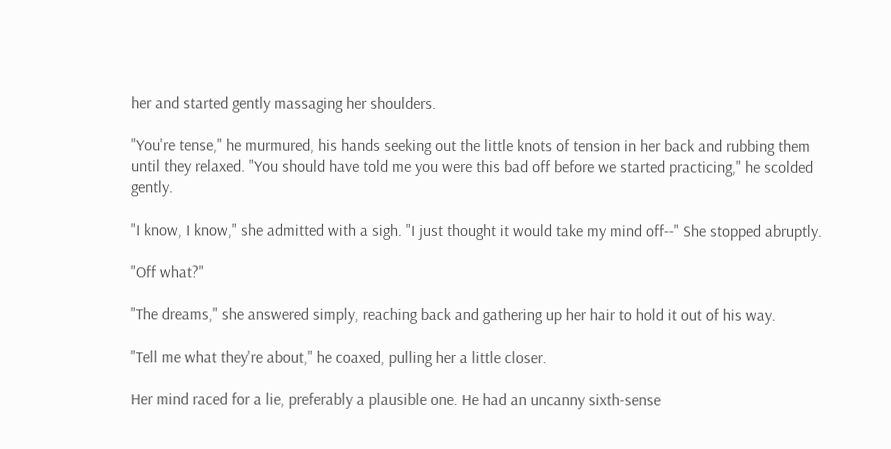her and started gently massaging her shoulders.

"You're tense," he murmured, his hands seeking out the little knots of tension in her back and rubbing them until they relaxed. "You should have told me you were this bad off before we started practicing," he scolded gently.

"I know, I know," she admitted with a sigh. "I just thought it would take my mind off--" She stopped abruptly.

"Off what?"

"The dreams," she answered simply, reaching back and gathering up her hair to hold it out of his way.

"Tell me what they're about," he coaxed, pulling her a little closer.

Her mind raced for a lie, preferably a plausible one. He had an uncanny sixth-sense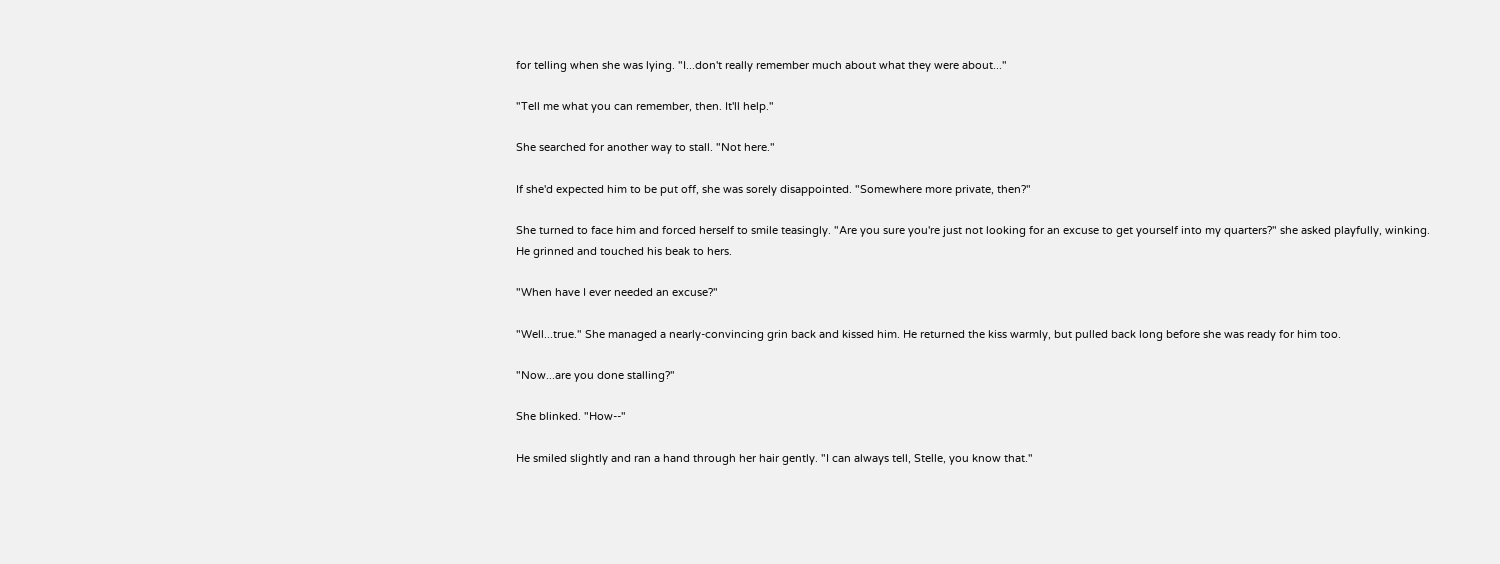for telling when she was lying. "I...don't really remember much about what they were about..."

"Tell me what you can remember, then. It'll help."

She searched for another way to stall. "Not here."

If she'd expected him to be put off, she was sorely disappointed. "Somewhere more private, then?"

She turned to face him and forced herself to smile teasingly. "Are you sure you're just not looking for an excuse to get yourself into my quarters?" she asked playfully, winking. He grinned and touched his beak to hers.

"When have I ever needed an excuse?"

"Well...true." She managed a nearly-convincing grin back and kissed him. He returned the kiss warmly, but pulled back long before she was ready for him too.

"Now...are you done stalling?"

She blinked. "How--"

He smiled slightly and ran a hand through her hair gently. "I can always tell, Stelle, you know that."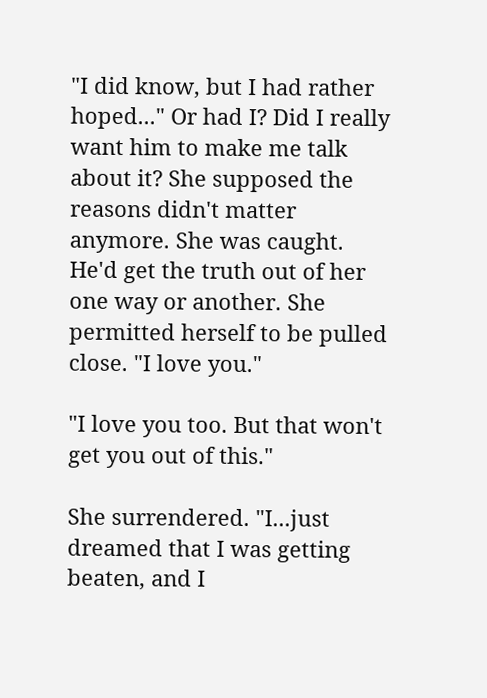"I did know, but I had rather hoped..." Or had I? Did I really want him to make me talk about it? She supposed the reasons didn't matter anymore. She was caught. He'd get the truth out of her one way or another. She permitted herself to be pulled close. "I love you."

"I love you too. But that won't get you out of this."

She surrendered. "I...just dreamed that I was getting beaten, and I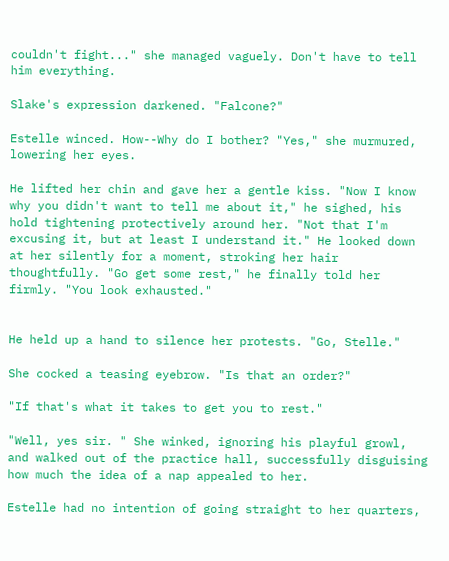couldn't fight..." she managed vaguely. Don't have to tell him everything.

Slake's expression darkened. "Falcone?"

Estelle winced. How--Why do I bother? "Yes," she murmured, lowering her eyes.

He lifted her chin and gave her a gentle kiss. "Now I know why you didn't want to tell me about it," he sighed, his hold tightening protectively around her. "Not that I'm excusing it, but at least I understand it." He looked down at her silently for a moment, stroking her hair thoughtfully. "Go get some rest," he finally told her firmly. "You look exhausted."


He held up a hand to silence her protests. "Go, Stelle."

She cocked a teasing eyebrow. "Is that an order?"

"If that's what it takes to get you to rest."

"Well, yes sir. " She winked, ignoring his playful growl, and walked out of the practice hall, successfully disguising how much the idea of a nap appealed to her.

Estelle had no intention of going straight to her quarters,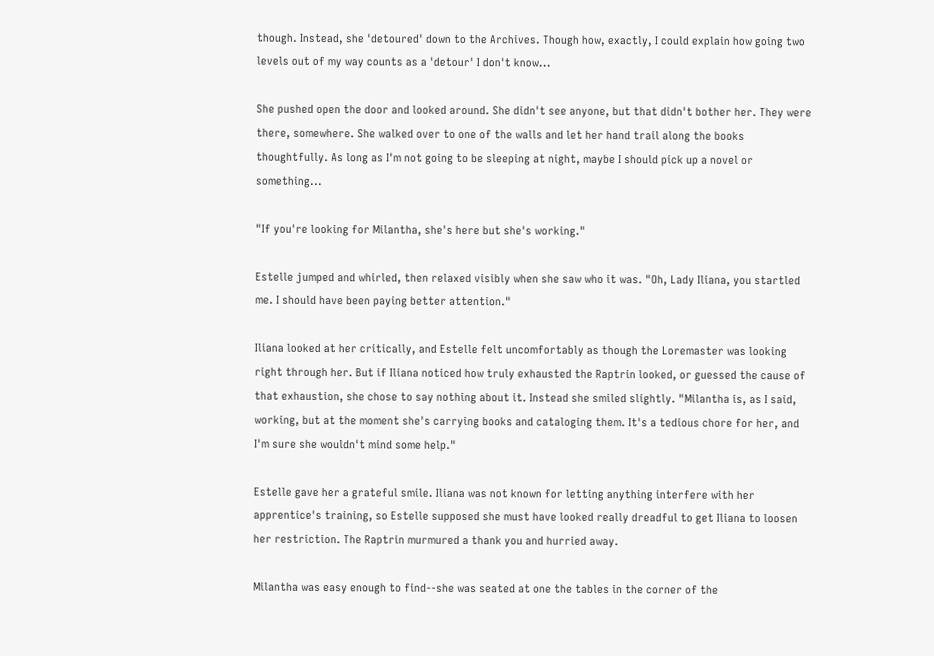though. Instead, she 'detoured' down to the Archives. Though how, exactly, I could explain how going two levels out of my way counts as a 'detour' I don't know...

She pushed open the door and looked around. She didn't see anyone, but that didn't bother her. They were there, somewhere. She walked over to one of the walls and let her hand trail along the books thoughtfully. As long as I'm not going to be sleeping at night, maybe I should pick up a novel or something...

"If you're looking for Milantha, she's here but she's working."

Estelle jumped and whirled, then relaxed visibly when she saw who it was. "Oh, Lady Iliana, you startled me. I should have been paying better attention."

Iliana looked at her critically, and Estelle felt uncomfortably as though the Loremaster was looking right through her. But if Iliana noticed how truly exhausted the Raptrin looked, or guessed the cause of that exhaustion, she chose to say nothing about it. Instead she smiled slightly. "Milantha is, as I said, working, but at the moment she's carrying books and cataloging them. It's a tedious chore for her, and I'm sure she wouldn't mind some help."

Estelle gave her a grateful smile. Iliana was not known for letting anything interfere with her apprentice's training, so Estelle supposed she must have looked really dreadful to get Iliana to loosen her restriction. The Raptrin murmured a thank you and hurried away.

Milantha was easy enough to find--she was seated at one the tables in the corner of the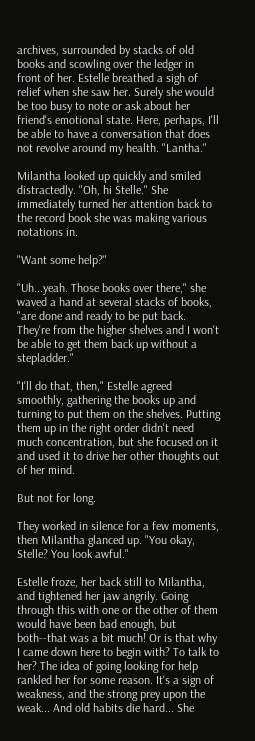archives, surrounded by stacks of old books and scowling over the ledger in front of her. Estelle breathed a sigh of relief when she saw her. Surely she would be too busy to note or ask about her friend's emotional state. Here, perhaps, I'll be able to have a conversation that does not revolve around my health. "Lantha."

Milantha looked up quickly and smiled distractedly. "Oh, hi Stelle." She immediately turned her attention back to the record book she was making various notations in.

"Want some help?"

"Uh...yeah. Those books over there," she waved a hand at several stacks of books, "are done and ready to be put back. They're from the higher shelves and I won't be able to get them back up without a stepladder."

"I'll do that, then," Estelle agreed smoothly, gathering the books up and turning to put them on the shelves. Putting them up in the right order didn't need much concentration, but she focused on it and used it to drive her other thoughts out of her mind.

But not for long.

They worked in silence for a few moments, then Milantha glanced up. "You okay, Stelle? You look awful."

Estelle froze, her back still to Milantha, and tightened her jaw angrily. Going through this with one or the other of them would have been bad enough, but both--that was a bit much! Or is that why I came down here to begin with? To talk to her? The idea of going looking for help rankled her for some reason. It's a sign of weakness, and the strong prey upon the weak... And old habits die hard... She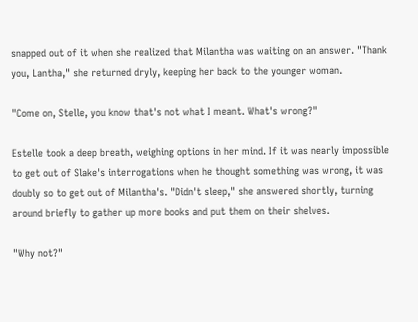snapped out of it when she realized that Milantha was waiting on an answer. "Thank you, Lantha," she returned dryly, keeping her back to the younger woman.

"Come on, Stelle, you know that's not what I meant. What's wrong?"

Estelle took a deep breath, weighing options in her mind. If it was nearly impossible to get out of Slake's interrogations when he thought something was wrong, it was doubly so to get out of Milantha's. "Didn't sleep," she answered shortly, turning around briefly to gather up more books and put them on their shelves.

"Why not?"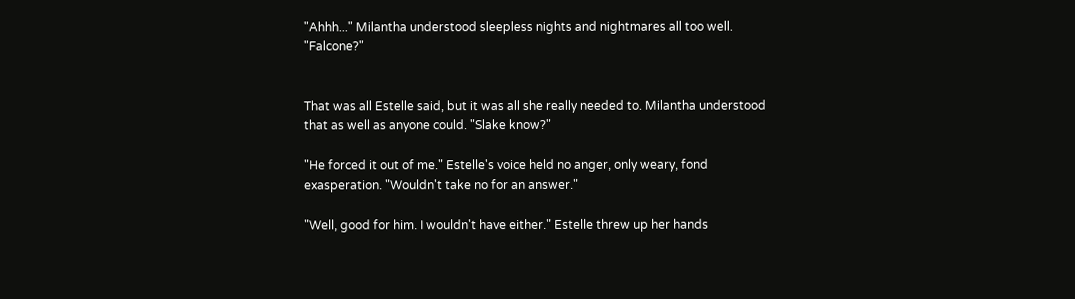"Ahhh..." Milantha understood sleepless nights and nightmares all too well. "Falcone?"


That was all Estelle said, but it was all she really needed to. Milantha understood that as well as anyone could. "Slake know?"

"He forced it out of me." Estelle's voice held no anger, only weary, fond exasperation. "Wouldn't take no for an answer."

"Well, good for him. I wouldn't have either." Estelle threw up her hands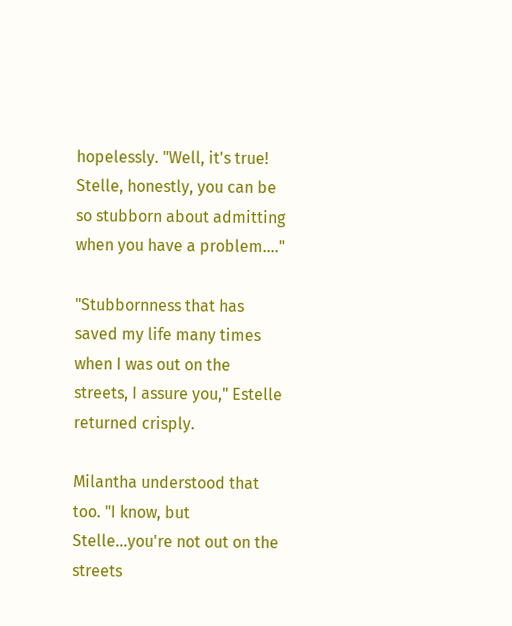hopelessly. "Well, it's true! Stelle, honestly, you can be so stubborn about admitting when you have a problem...."

"Stubbornness that has saved my life many times when I was out on the streets, I assure you," Estelle returned crisply.

Milantha understood that too. "I know, but Stelle...you're not out on the streets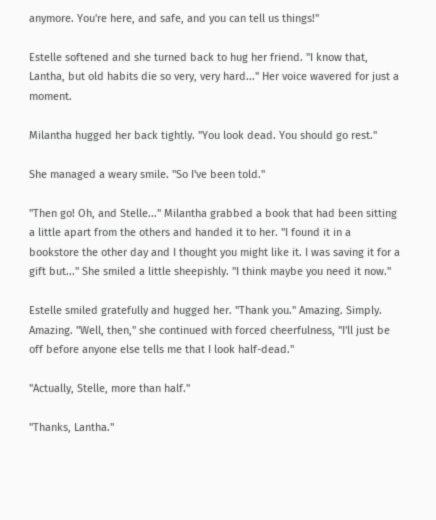anymore. You're here, and safe, and you can tell us things!"

Estelle softened and she turned back to hug her friend. "I know that, Lantha, but old habits die so very, very hard..." Her voice wavered for just a moment.

Milantha hugged her back tightly. "You look dead. You should go rest."

She managed a weary smile. "So I've been told."

"Then go! Oh, and Stelle..." Milantha grabbed a book that had been sitting a little apart from the others and handed it to her. "I found it in a bookstore the other day and I thought you might like it. I was saving it for a gift but..." She smiled a little sheepishly. "I think maybe you need it now."

Estelle smiled gratefully and hugged her. "Thank you." Amazing. Simply. Amazing. "Well, then," she continued with forced cheerfulness, "I'll just be off before anyone else tells me that I look half-dead."

"Actually, Stelle, more than half."

"Thanks, Lantha."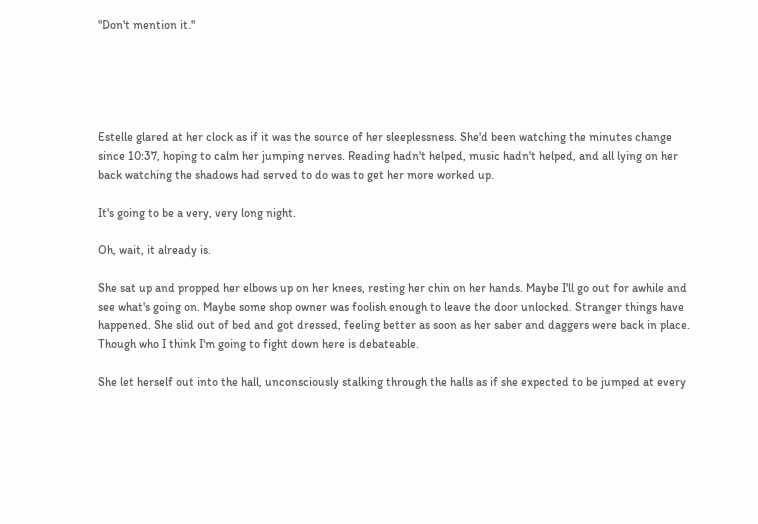"Don't mention it."





Estelle glared at her clock as if it was the source of her sleeplessness. She'd been watching the minutes change since 10:37, hoping to calm her jumping nerves. Reading hadn't helped, music hadn't helped, and all lying on her back watching the shadows had served to do was to get her more worked up.

It's going to be a very, very long night.

Oh, wait, it already is.

She sat up and propped her elbows up on her knees, resting her chin on her hands. Maybe I'll go out for awhile and see what's going on. Maybe some shop owner was foolish enough to leave the door unlocked. Stranger things have happened. She slid out of bed and got dressed, feeling better as soon as her saber and daggers were back in place. Though who I think I'm going to fight down here is debateable.

She let herself out into the hall, unconsciously stalking through the halls as if she expected to be jumped at every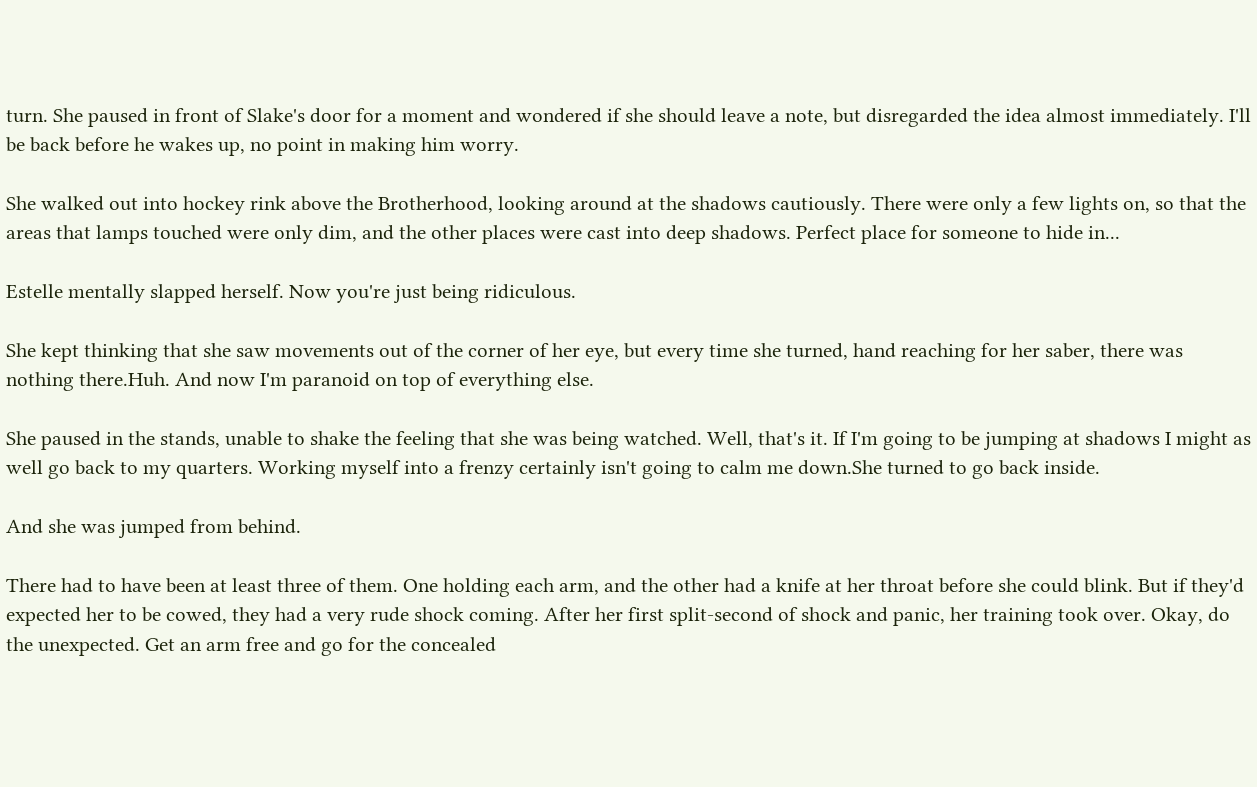turn. She paused in front of Slake's door for a moment and wondered if she should leave a note, but disregarded the idea almost immediately. I'll be back before he wakes up, no point in making him worry.

She walked out into hockey rink above the Brotherhood, looking around at the shadows cautiously. There were only a few lights on, so that the areas that lamps touched were only dim, and the other places were cast into deep shadows. Perfect place for someone to hide in...

Estelle mentally slapped herself. Now you're just being ridiculous.

She kept thinking that she saw movements out of the corner of her eye, but every time she turned, hand reaching for her saber, there was nothing there.Huh. And now I'm paranoid on top of everything else.

She paused in the stands, unable to shake the feeling that she was being watched. Well, that's it. If I'm going to be jumping at shadows I might as well go back to my quarters. Working myself into a frenzy certainly isn't going to calm me down.She turned to go back inside.

And she was jumped from behind.

There had to have been at least three of them. One holding each arm, and the other had a knife at her throat before she could blink. But if they'd expected her to be cowed, they had a very rude shock coming. After her first split-second of shock and panic, her training took over. Okay, do the unexpected. Get an arm free and go for the concealed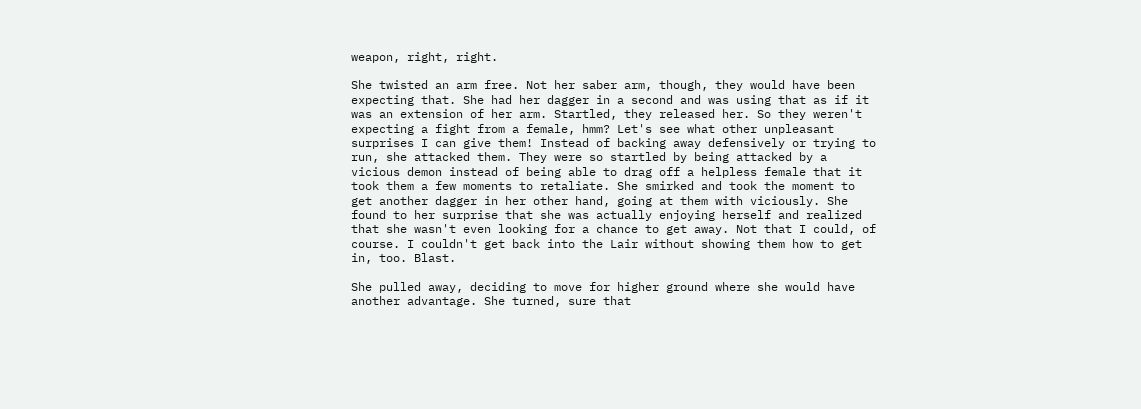weapon, right, right.

She twisted an arm free. Not her saber arm, though, they would have been expecting that. She had her dagger in a second and was using that as if it was an extension of her arm. Startled, they released her. So they weren't expecting a fight from a female, hmm? Let's see what other unpleasant surprises I can give them! Instead of backing away defensively or trying to run, she attacked them. They were so startled by being attacked by a vicious demon instead of being able to drag off a helpless female that it took them a few moments to retaliate. She smirked and took the moment to get another dagger in her other hand, going at them with viciously. She found to her surprise that she was actually enjoying herself and realized that she wasn't even looking for a chance to get away. Not that I could, of course. I couldn't get back into the Lair without showing them how to get in, too. Blast.

She pulled away, deciding to move for higher ground where she would have another advantage. She turned, sure that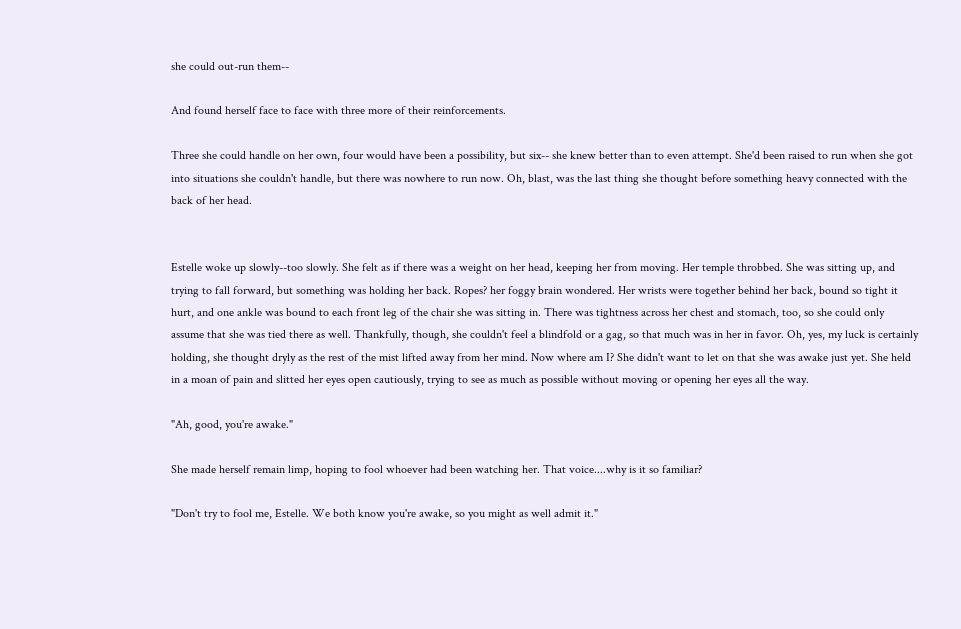she could out-run them--

And found herself face to face with three more of their reinforcements.

Three she could handle on her own, four would have been a possibility, but six-- she knew better than to even attempt. She'd been raised to run when she got into situations she couldn't handle, but there was nowhere to run now. Oh, blast, was the last thing she thought before something heavy connected with the back of her head.


Estelle woke up slowly--too slowly. She felt as if there was a weight on her head, keeping her from moving. Her temple throbbed. She was sitting up, and trying to fall forward, but something was holding her back. Ropes? her foggy brain wondered. Her wrists were together behind her back, bound so tight it hurt, and one ankle was bound to each front leg of the chair she was sitting in. There was tightness across her chest and stomach, too, so she could only assume that she was tied there as well. Thankfully, though, she couldn't feel a blindfold or a gag, so that much was in her in favor. Oh, yes, my luck is certainly holding, she thought dryly as the rest of the mist lifted away from her mind. Now where am I? She didn't want to let on that she was awake just yet. She held in a moan of pain and slitted her eyes open cautiously, trying to see as much as possible without moving or opening her eyes all the way.

"Ah, good, you're awake."

She made herself remain limp, hoping to fool whoever had been watching her. That voice....why is it so familiar?

"Don't try to fool me, Estelle. We both know you're awake, so you might as well admit it."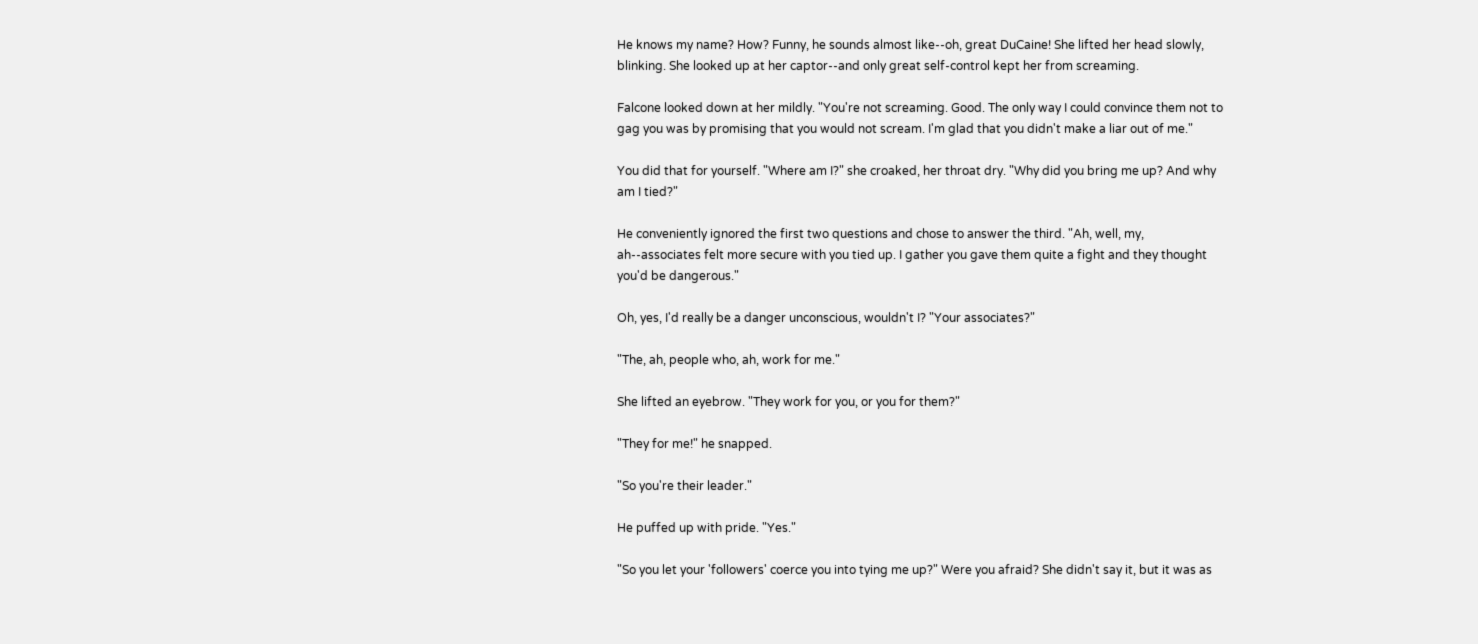He knows my name? How? Funny, he sounds almost like--oh, great DuCaine! She lifted her head slowly, blinking. She looked up at her captor--and only great self-control kept her from screaming.

Falcone looked down at her mildly. "You're not screaming. Good. The only way I could convince them not to gag you was by promising that you would not scream. I'm glad that you didn't make a liar out of me."

You did that for yourself. "Where am I?" she croaked, her throat dry. "Why did you bring me up? And why am I tied?"

He conveniently ignored the first two questions and chose to answer the third. "Ah, well, my, ah--associates felt more secure with you tied up. I gather you gave them quite a fight and they thought you'd be dangerous."

Oh, yes, I'd really be a danger unconscious, wouldn't I? "Your associates?"

"The, ah, people who, ah, work for me."

She lifted an eyebrow. "They work for you, or you for them?"

"They for me!" he snapped.

"So you're their leader."

He puffed up with pride. "Yes."

"So you let your 'followers' coerce you into tying me up?" Were you afraid? She didn't say it, but it was as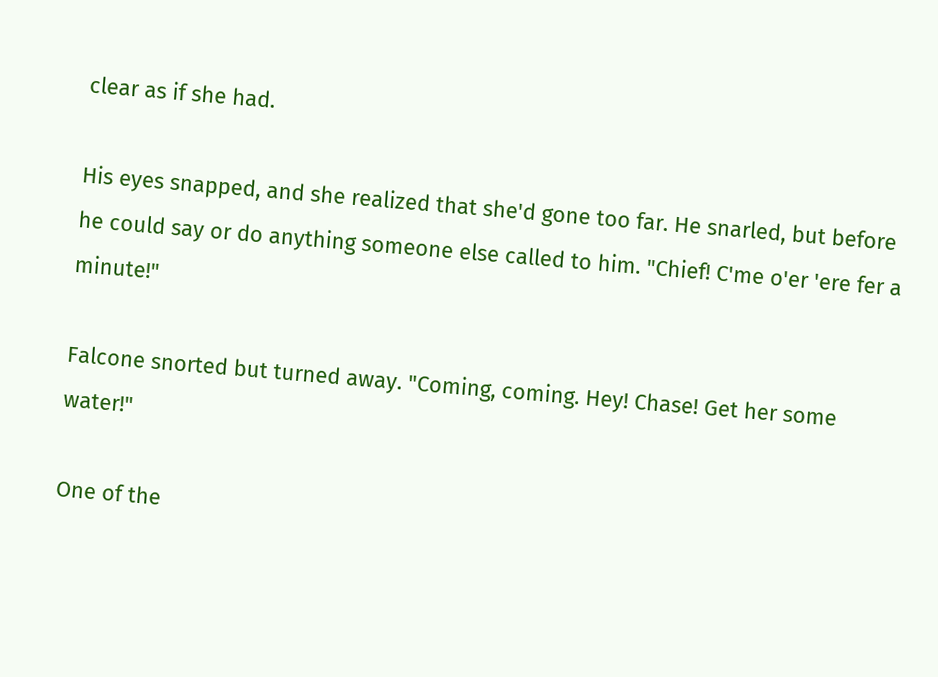clear as if she had.

His eyes snapped, and she realized that she'd gone too far. He snarled, but before he could say or do anything someone else called to him. "Chief! C'me o'er 'ere fer a minute!"

Falcone snorted but turned away. "Coming, coming. Hey! Chase! Get her some water!"

One of the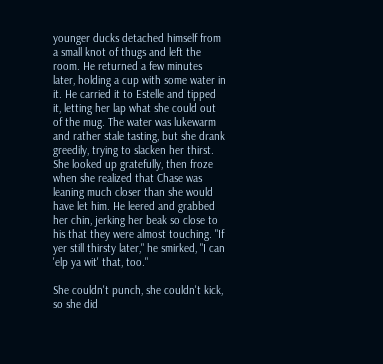younger ducks detached himself from a small knot of thugs and left the room. He returned a few minutes later, holding a cup with some water in it. He carried it to Estelle and tipped it, letting her lap what she could out of the mug. The water was lukewarm and rather stale tasting, but she drank greedily, trying to slacken her thirst. She looked up gratefully, then froze when she realized that Chase was leaning much closer than she would have let him. He leered and grabbed her chin, jerking her beak so close to his that they were almost touching. "If yer still thirsty later," he smirked, "I can 'elp ya wit' that, too."

She couldn't punch, she couldn't kick, so she did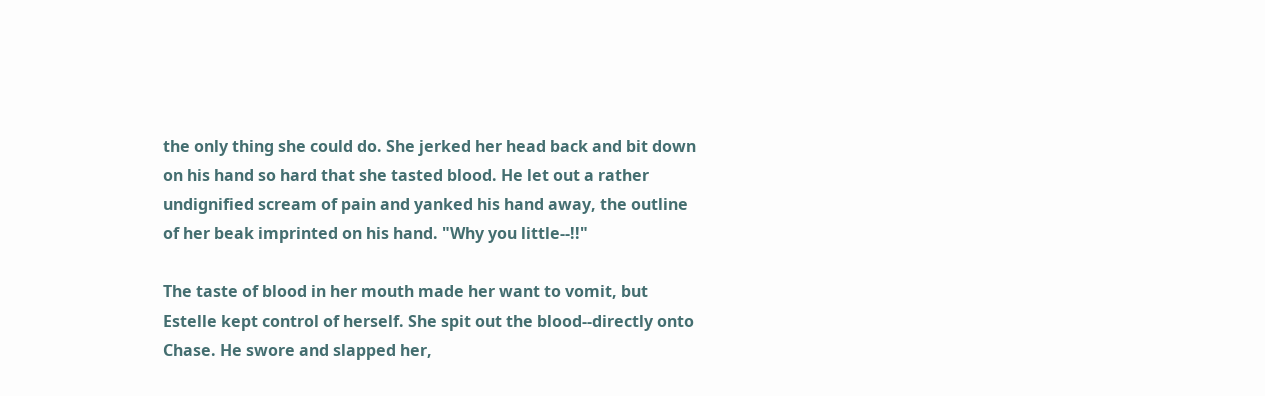the only thing she could do. She jerked her head back and bit down on his hand so hard that she tasted blood. He let out a rather undignified scream of pain and yanked his hand away, the outline of her beak imprinted on his hand. "Why you little--!!"

The taste of blood in her mouth made her want to vomit, but Estelle kept control of herself. She spit out the blood--directly onto Chase. He swore and slapped her,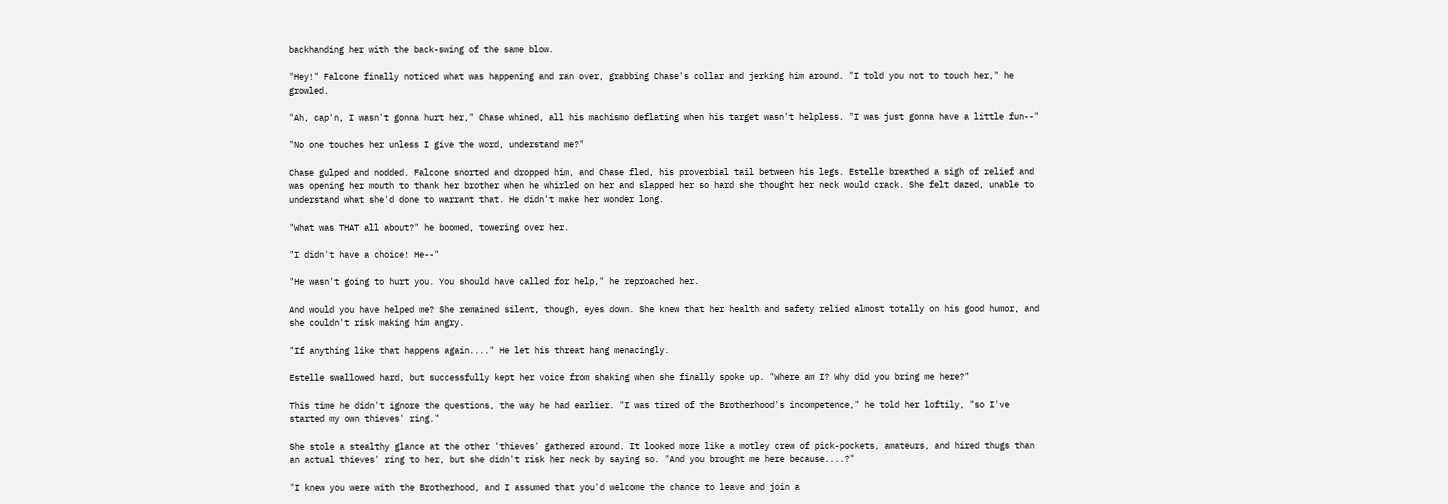backhanding her with the back-swing of the same blow.

"Hey!" Falcone finally noticed what was happening and ran over, grabbing Chase's collar and jerking him around. "I told you not to touch her," he growled.

"Ah, cap'n, I wasn't gonna hurt her," Chase whined, all his machismo deflating when his target wasn't helpless. "I was just gonna have a little fun--"

"No one touches her unless I give the word, understand me?"

Chase gulped and nodded. Falcone snorted and dropped him, and Chase fled, his proverbial tail between his legs. Estelle breathed a sigh of relief and was opening her mouth to thank her brother when he whirled on her and slapped her so hard she thought her neck would crack. She felt dazed, unable to understand what she'd done to warrant that. He didn't make her wonder long.

"What was THAT all about?" he boomed, towering over her.

"I didn't have a choice! He--"

"He wasn't going to hurt you. You should have called for help," he reproached her.

And would you have helped me? She remained silent, though, eyes down. She knew that her health and safety relied almost totally on his good humor, and she couldn't risk making him angry.

"If anything like that happens again...." He let his threat hang menacingly.

Estelle swallowed hard, but successfully kept her voice from shaking when she finally spoke up. "Where am I? Why did you bring me here?"

This time he didn't ignore the questions, the way he had earlier. "I was tired of the Brotherhood's incompetence," he told her loftily, "so I've started my own thieves' ring."

She stole a stealthy glance at the other 'thieves' gathered around. It looked more like a motley crew of pick-pockets, amateurs, and hired thugs than an actual thieves' ring to her, but she didn't risk her neck by saying so. "And you brought me here because....?"

"I knew you were with the Brotherhood, and I assumed that you'd welcome the chance to leave and join a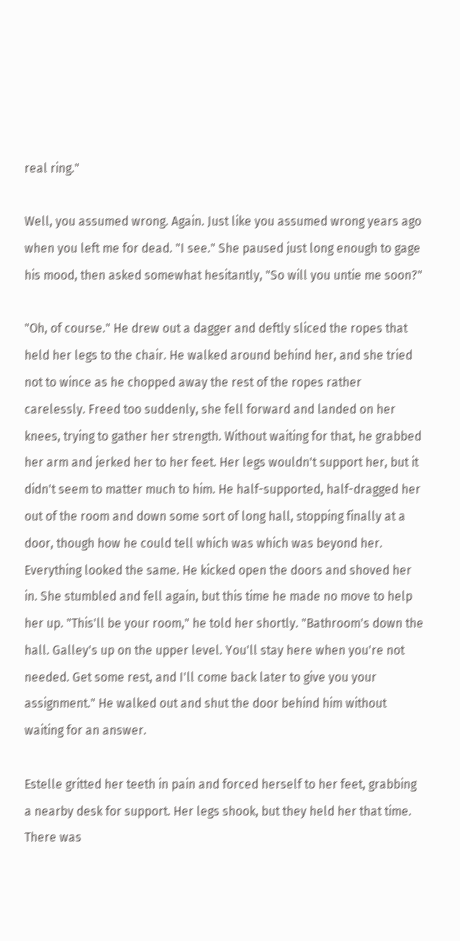real ring."

Well, you assumed wrong. Again. Just like you assumed wrong years ago when you left me for dead. "I see." She paused just long enough to gage his mood, then asked somewhat hesitantly, "So will you untie me soon?"

"Oh, of course." He drew out a dagger and deftly sliced the ropes that held her legs to the chair. He walked around behind her, and she tried not to wince as he chopped away the rest of the ropes rather carelessly. Freed too suddenly, she fell forward and landed on her knees, trying to gather her strength. Without waiting for that, he grabbed her arm and jerked her to her feet. Her legs wouldn't support her, but it didn't seem to matter much to him. He half-supported, half-dragged her out of the room and down some sort of long hall, stopping finally at a door, though how he could tell which was which was beyond her. Everything looked the same. He kicked open the doors and shoved her in. She stumbled and fell again, but this time he made no move to help her up. "This'll be your room," he told her shortly. "Bathroom's down the hall. Galley's up on the upper level. You'll stay here when you're not needed. Get some rest, and I'll come back later to give you your assignment." He walked out and shut the door behind him without waiting for an answer.

Estelle gritted her teeth in pain and forced herself to her feet, grabbing a nearby desk for support. Her legs shook, but they held her that time. There was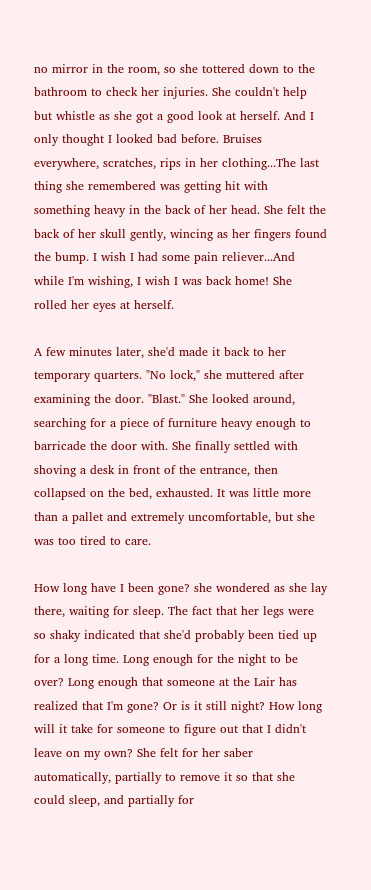no mirror in the room, so she tottered down to the bathroom to check her injuries. She couldn't help but whistle as she got a good look at herself. And I only thought I looked bad before. Bruises everywhere, scratches, rips in her clothing...The last thing she remembered was getting hit with something heavy in the back of her head. She felt the back of her skull gently, wincing as her fingers found the bump. I wish I had some pain reliever...And while I'm wishing, I wish I was back home! She rolled her eyes at herself.

A few minutes later, she'd made it back to her temporary quarters. "No lock," she muttered after examining the door. "Blast." She looked around, searching for a piece of furniture heavy enough to barricade the door with. She finally settled with shoving a desk in front of the entrance, then collapsed on the bed, exhausted. It was little more than a pallet and extremely uncomfortable, but she was too tired to care.

How long have I been gone? she wondered as she lay there, waiting for sleep. The fact that her legs were so shaky indicated that she'd probably been tied up for a long time. Long enough for the night to be over? Long enough that someone at the Lair has realized that I'm gone? Or is it still night? How long will it take for someone to figure out that I didn't leave on my own? She felt for her saber automatically, partially to remove it so that she could sleep, and partially for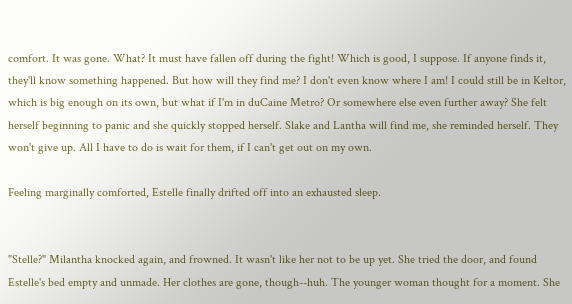comfort. It was gone. What? It must have fallen off during the fight! Which is good, I suppose. If anyone finds it, they'll know something happened. But how will they find me? I don't even know where I am! I could still be in Keltor, which is big enough on its own, but what if I'm in duCaine Metro? Or somewhere else even further away? She felt herself beginning to panic and she quickly stopped herself. Slake and Lantha will find me, she reminded herself. They won't give up. All I have to do is wait for them, if I can't get out on my own.

Feeling marginally comforted, Estelle finally drifted off into an exhausted sleep.


"Stelle?" Milantha knocked again, and frowned. It wasn't like her not to be up yet. She tried the door, and found Estelle's bed empty and unmade. Her clothes are gone, though--huh. The younger woman thought for a moment. She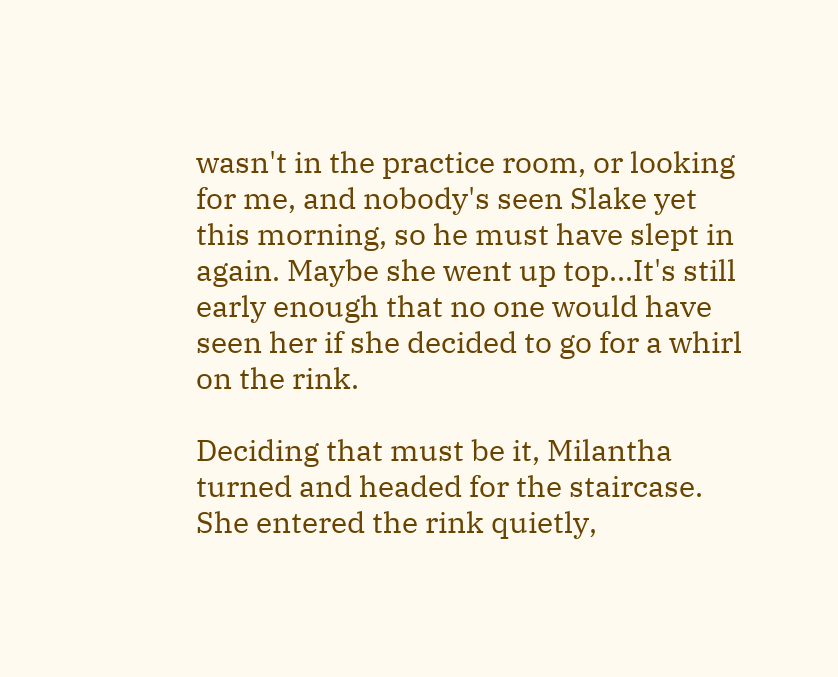wasn't in the practice room, or looking for me, and nobody's seen Slake yet this morning, so he must have slept in again. Maybe she went up top...It's still early enough that no one would have seen her if she decided to go for a whirl on the rink.

Deciding that must be it, Milantha turned and headed for the staircase. She entered the rink quietly,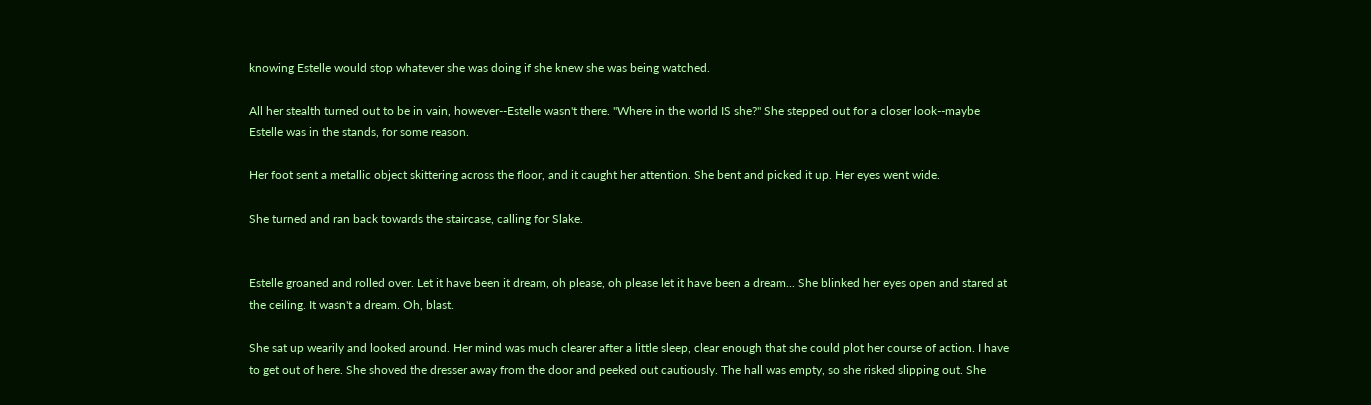knowing Estelle would stop whatever she was doing if she knew she was being watched.

All her stealth turned out to be in vain, however--Estelle wasn't there. "Where in the world IS she?" She stepped out for a closer look--maybe Estelle was in the stands, for some reason.

Her foot sent a metallic object skittering across the floor, and it caught her attention. She bent and picked it up. Her eyes went wide.

She turned and ran back towards the staircase, calling for Slake.


Estelle groaned and rolled over. Let it have been it dream, oh please, oh please let it have been a dream... She blinked her eyes open and stared at the ceiling. It wasn't a dream. Oh, blast.

She sat up wearily and looked around. Her mind was much clearer after a little sleep, clear enough that she could plot her course of action. I have to get out of here. She shoved the dresser away from the door and peeked out cautiously. The hall was empty, so she risked slipping out. She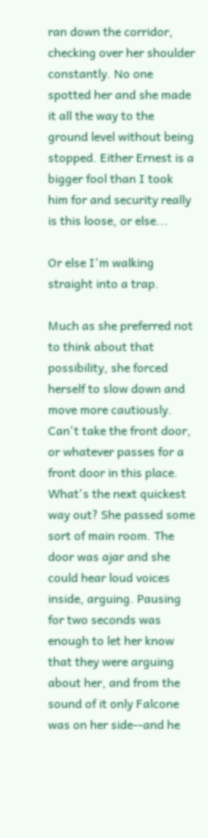ran down the corridor, checking over her shoulder constantly. No one spotted her and she made it all the way to the ground level without being stopped. Either Ernest is a bigger fool than I took him for and security really is this loose, or else...

Or else I'm walking straight into a trap.

Much as she preferred not to think about that possibility, she forced herself to slow down and move more cautiously. Can't take the front door, or whatever passes for a front door in this place. What's the next quickest way out? She passed some sort of main room. The door was ajar and she could hear loud voices inside, arguing. Pausing for two seconds was enough to let her know that they were arguing about her, and from the sound of it only Falcone was on her side--and he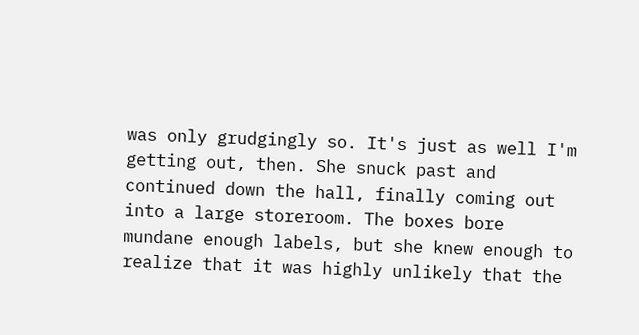was only grudgingly so. It's just as well I'm getting out, then. She snuck past and continued down the hall, finally coming out into a large storeroom. The boxes bore mundane enough labels, but she knew enough to realize that it was highly unlikely that the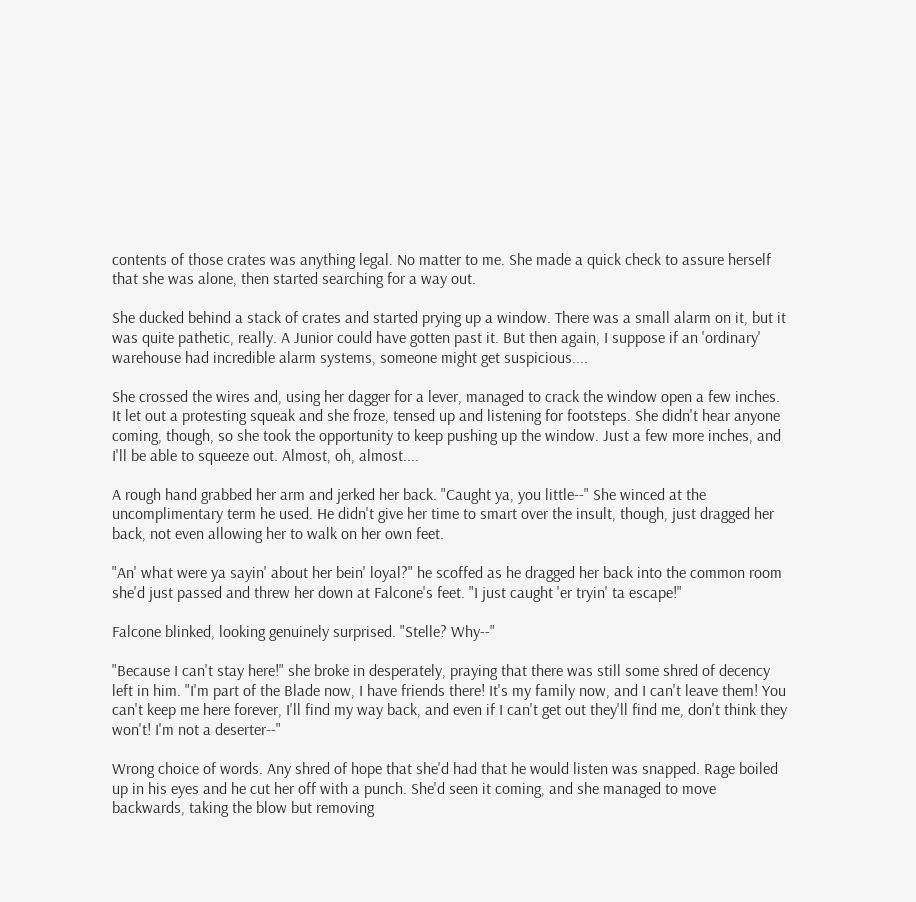contents of those crates was anything legal. No matter to me. She made a quick check to assure herself that she was alone, then started searching for a way out.

She ducked behind a stack of crates and started prying up a window. There was a small alarm on it, but it was quite pathetic, really. A Junior could have gotten past it. But then again, I suppose if an 'ordinary' warehouse had incredible alarm systems, someone might get suspicious....

She crossed the wires and, using her dagger for a lever, managed to crack the window open a few inches. It let out a protesting squeak and she froze, tensed up and listening for footsteps. She didn't hear anyone coming, though, so she took the opportunity to keep pushing up the window. Just a few more inches, and I'll be able to squeeze out. Almost, oh, almost....

A rough hand grabbed her arm and jerked her back. "Caught ya, you little--" She winced at the uncomplimentary term he used. He didn't give her time to smart over the insult, though, just dragged her back, not even allowing her to walk on her own feet.

"An' what were ya sayin' about her bein' loyal?" he scoffed as he dragged her back into the common room she'd just passed and threw her down at Falcone's feet. "I just caught 'er tryin' ta escape!"

Falcone blinked, looking genuinely surprised. "Stelle? Why--"

"Because I can't stay here!" she broke in desperately, praying that there was still some shred of decency left in him. "I'm part of the Blade now, I have friends there! It's my family now, and I can't leave them! You can't keep me here forever, I'll find my way back, and even if I can't get out they'll find me, don't think they won't! I'm not a deserter--"

Wrong choice of words. Any shred of hope that she'd had that he would listen was snapped. Rage boiled up in his eyes and he cut her off with a punch. She'd seen it coming, and she managed to move backwards, taking the blow but removing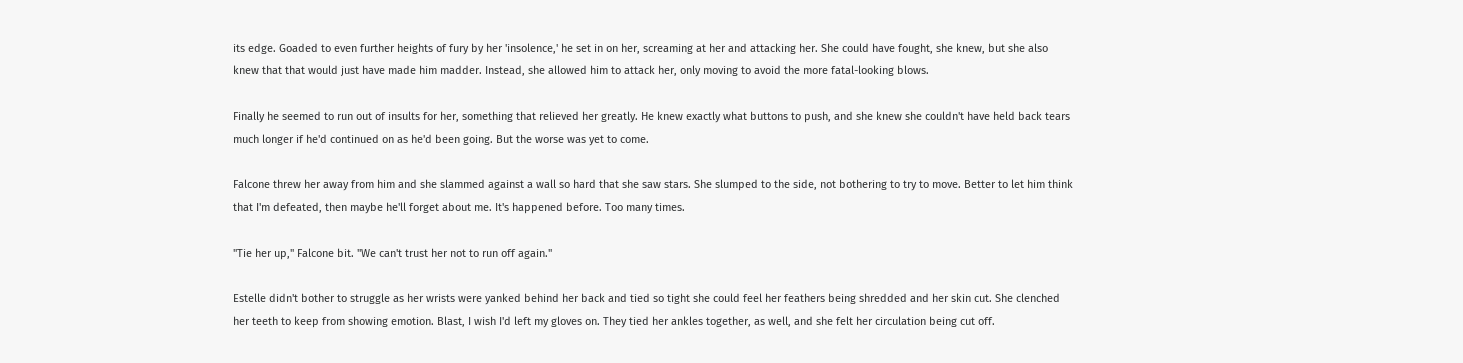its edge. Goaded to even further heights of fury by her 'insolence,' he set in on her, screaming at her and attacking her. She could have fought, she knew, but she also knew that that would just have made him madder. Instead, she allowed him to attack her, only moving to avoid the more fatal-looking blows.

Finally he seemed to run out of insults for her, something that relieved her greatly. He knew exactly what buttons to push, and she knew she couldn't have held back tears much longer if he'd continued on as he'd been going. But the worse was yet to come.

Falcone threw her away from him and she slammed against a wall so hard that she saw stars. She slumped to the side, not bothering to try to move. Better to let him think that I'm defeated, then maybe he'll forget about me. It's happened before. Too many times.

"Tie her up," Falcone bit. "We can't trust her not to run off again."

Estelle didn't bother to struggle as her wrists were yanked behind her back and tied so tight she could feel her feathers being shredded and her skin cut. She clenched her teeth to keep from showing emotion. Blast, I wish I'd left my gloves on. They tied her ankles together, as well, and she felt her circulation being cut off.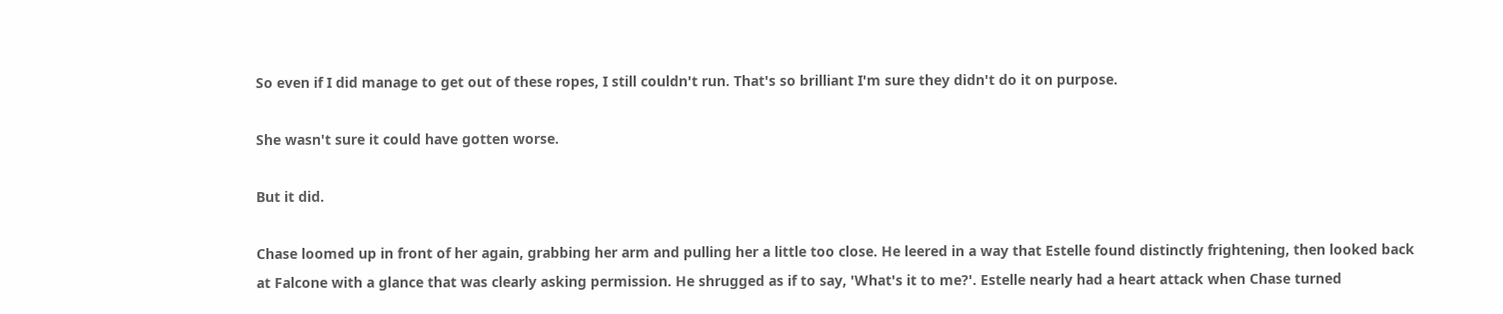So even if I did manage to get out of these ropes, I still couldn't run. That's so brilliant I'm sure they didn't do it on purpose.

She wasn't sure it could have gotten worse.

But it did.

Chase loomed up in front of her again, grabbing her arm and pulling her a little too close. He leered in a way that Estelle found distinctly frightening, then looked back at Falcone with a glance that was clearly asking permission. He shrugged as if to say, 'What's it to me?'. Estelle nearly had a heart attack when Chase turned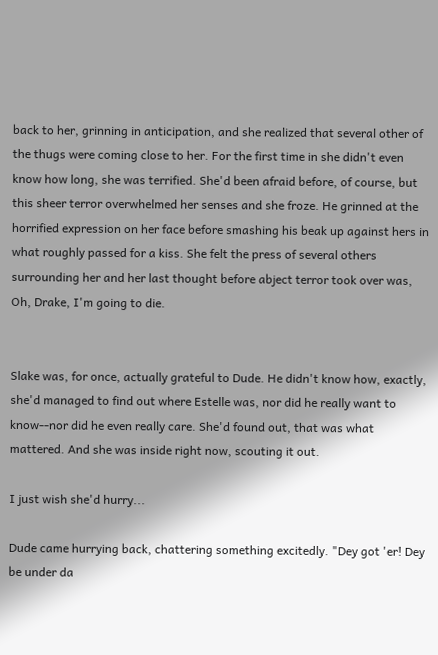back to her, grinning in anticipation, and she realized that several other of the thugs were coming close to her. For the first time in she didn't even know how long, she was terrified. She'd been afraid before, of course, but this sheer terror overwhelmed her senses and she froze. He grinned at the horrified expression on her face before smashing his beak up against hers in what roughly passed for a kiss. She felt the press of several others surrounding her and her last thought before abject terror took over was, Oh, Drake, I'm going to die.


Slake was, for once, actually grateful to Dude. He didn't know how, exactly, she'd managed to find out where Estelle was, nor did he really want to know--nor did he even really care. She'd found out, that was what mattered. And she was inside right now, scouting it out.

I just wish she'd hurry...

Dude came hurrying back, chattering something excitedly. "Dey got 'er! Dey be under da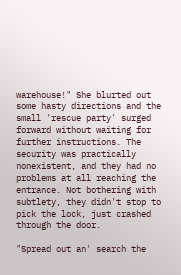warehouse!" She blurted out some hasty directions and the small 'rescue party' surged forward without waiting for further instructions. The security was practically nonexistent, and they had no problems at all reaching the entrance. Not bothering with subtlety, they didn't stop to pick the lock, just crashed through the door.

"Spread out an' search the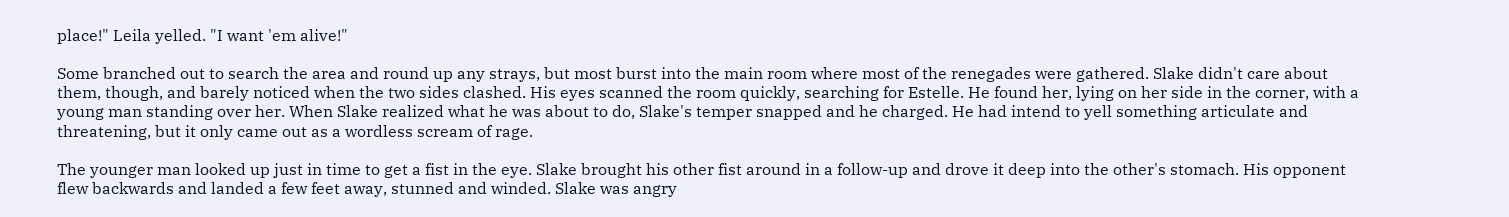place!" Leila yelled. "I want 'em alive!"

Some branched out to search the area and round up any strays, but most burst into the main room where most of the renegades were gathered. Slake didn't care about them, though, and barely noticed when the two sides clashed. His eyes scanned the room quickly, searching for Estelle. He found her, lying on her side in the corner, with a young man standing over her. When Slake realized what he was about to do, Slake's temper snapped and he charged. He had intend to yell something articulate and threatening, but it only came out as a wordless scream of rage.

The younger man looked up just in time to get a fist in the eye. Slake brought his other fist around in a follow-up and drove it deep into the other's stomach. His opponent flew backwards and landed a few feet away, stunned and winded. Slake was angry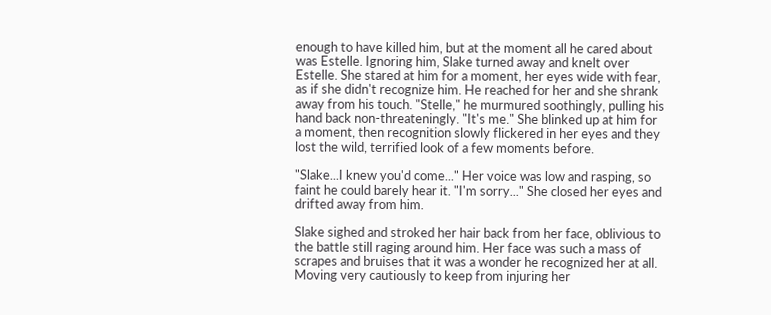enough to have killed him, but at the moment all he cared about was Estelle. Ignoring him, Slake turned away and knelt over Estelle. She stared at him for a moment, her eyes wide with fear, as if she didn't recognize him. He reached for her and she shrank away from his touch. "Stelle," he murmured soothingly, pulling his hand back non-threateningly. "It's me." She blinked up at him for a moment, then recognition slowly flickered in her eyes and they lost the wild, terrified look of a few moments before.

"Slake...I knew you'd come..." Her voice was low and rasping, so faint he could barely hear it. "I'm sorry..." She closed her eyes and drifted away from him.

Slake sighed and stroked her hair back from her face, oblivious to the battle still raging around him. Her face was such a mass of scrapes and bruises that it was a wonder he recognized her at all. Moving very cautiously to keep from injuring her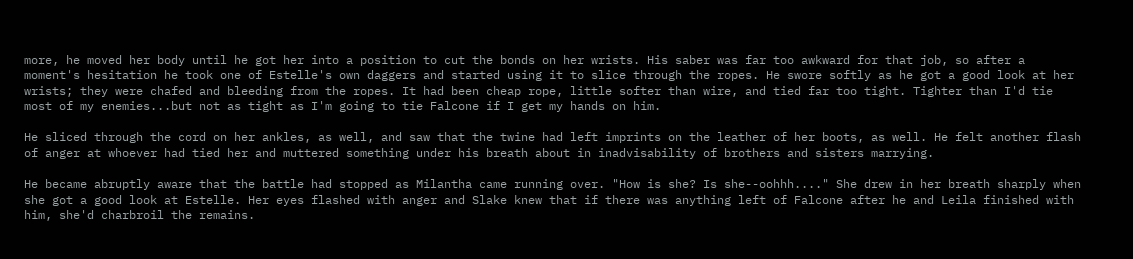more, he moved her body until he got her into a position to cut the bonds on her wrists. His saber was far too awkward for that job, so after a moment's hesitation he took one of Estelle's own daggers and started using it to slice through the ropes. He swore softly as he got a good look at her wrists; they were chafed and bleeding from the ropes. It had been cheap rope, little softer than wire, and tied far too tight. Tighter than I'd tie most of my enemies...but not as tight as I'm going to tie Falcone if I get my hands on him.

He sliced through the cord on her ankles, as well, and saw that the twine had left imprints on the leather of her boots, as well. He felt another flash of anger at whoever had tied her and muttered something under his breath about in inadvisability of brothers and sisters marrying.

He became abruptly aware that the battle had stopped as Milantha came running over. "How is she? Is she--oohhh...." She drew in her breath sharply when she got a good look at Estelle. Her eyes flashed with anger and Slake knew that if there was anything left of Falcone after he and Leila finished with him, she'd charbroil the remains.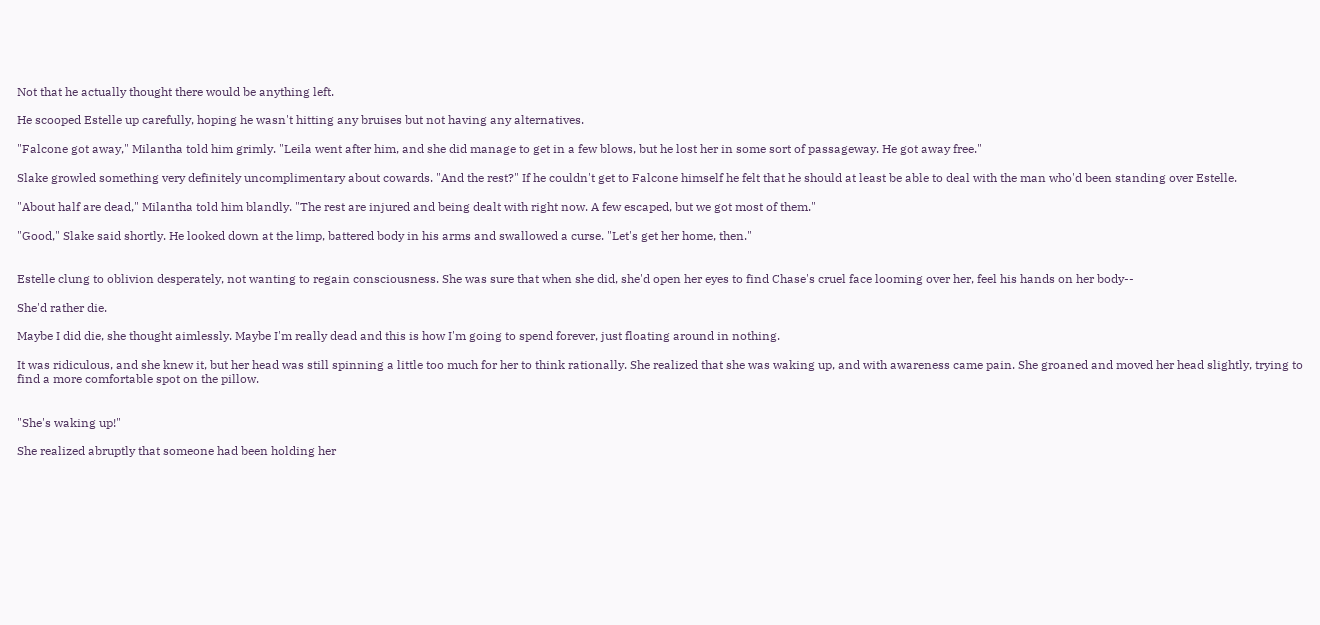Not that he actually thought there would be anything left.

He scooped Estelle up carefully, hoping he wasn't hitting any bruises but not having any alternatives.

"Falcone got away," Milantha told him grimly. "Leila went after him, and she did manage to get in a few blows, but he lost her in some sort of passageway. He got away free."

Slake growled something very definitely uncomplimentary about cowards. "And the rest?" If he couldn't get to Falcone himself he felt that he should at least be able to deal with the man who'd been standing over Estelle.

"About half are dead," Milantha told him blandly. "The rest are injured and being dealt with right now. A few escaped, but we got most of them."

"Good," Slake said shortly. He looked down at the limp, battered body in his arms and swallowed a curse. "Let's get her home, then."


Estelle clung to oblivion desperately, not wanting to regain consciousness. She was sure that when she did, she'd open her eyes to find Chase's cruel face looming over her, feel his hands on her body--

She'd rather die.

Maybe I did die, she thought aimlessly. Maybe I'm really dead and this is how I'm going to spend forever, just floating around in nothing.

It was ridiculous, and she knew it, but her head was still spinning a little too much for her to think rationally. She realized that she was waking up, and with awareness came pain. She groaned and moved her head slightly, trying to find a more comfortable spot on the pillow.


"She's waking up!"

She realized abruptly that someone had been holding her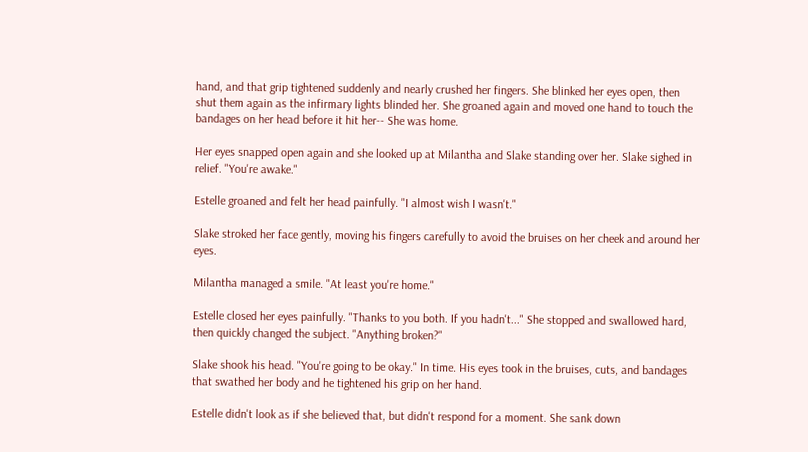hand, and that grip tightened suddenly and nearly crushed her fingers. She blinked her eyes open, then shut them again as the infirmary lights blinded her. She groaned again and moved one hand to touch the bandages on her head before it hit her-- She was home.

Her eyes snapped open again and she looked up at Milantha and Slake standing over her. Slake sighed in relief. "You're awake."

Estelle groaned and felt her head painfully. "I almost wish I wasn't."

Slake stroked her face gently, moving his fingers carefully to avoid the bruises on her cheek and around her eyes.

Milantha managed a smile. "At least you're home."

Estelle closed her eyes painfully. "Thanks to you both. If you hadn't..." She stopped and swallowed hard, then quickly changed the subject. "Anything broken?"

Slake shook his head. "You're going to be okay." In time. His eyes took in the bruises, cuts, and bandages that swathed her body and he tightened his grip on her hand.

Estelle didn't look as if she believed that, but didn't respond for a moment. She sank down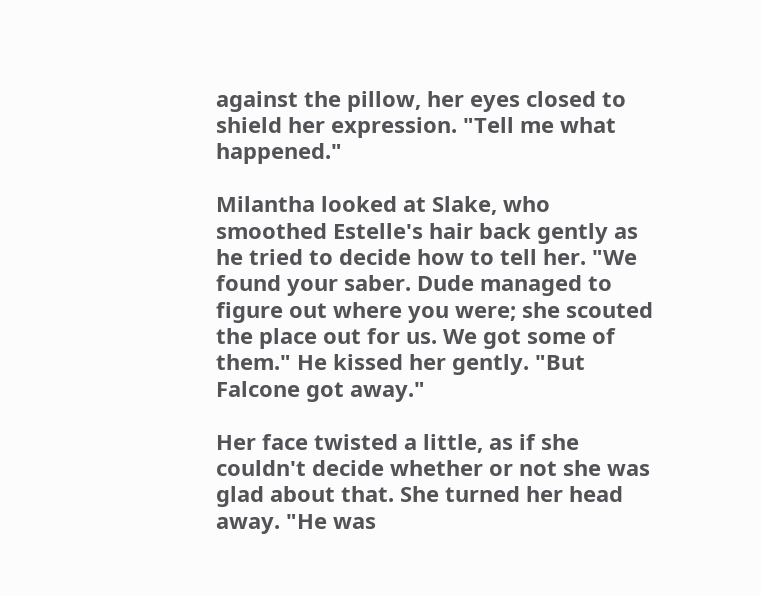against the pillow, her eyes closed to shield her expression. "Tell me what happened."

Milantha looked at Slake, who smoothed Estelle's hair back gently as he tried to decide how to tell her. "We found your saber. Dude managed to figure out where you were; she scouted the place out for us. We got some of them." He kissed her gently. "But Falcone got away."

Her face twisted a little, as if she couldn't decide whether or not she was glad about that. She turned her head away. "He was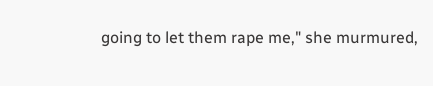going to let them rape me," she murmured,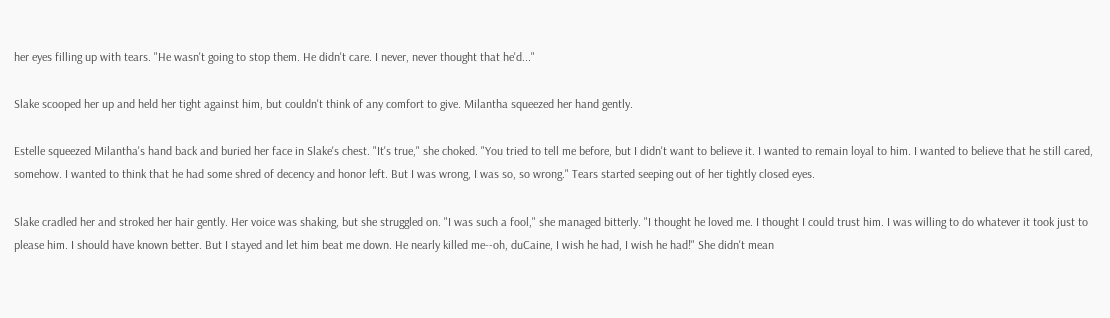her eyes filling up with tears. "He wasn't going to stop them. He didn't care. I never, never thought that he'd..."

Slake scooped her up and held her tight against him, but couldn't think of any comfort to give. Milantha squeezed her hand gently.

Estelle squeezed Milantha's hand back and buried her face in Slake's chest. "It's true," she choked. "You tried to tell me before, but I didn't want to believe it. I wanted to remain loyal to him. I wanted to believe that he still cared, somehow. I wanted to think that he had some shred of decency and honor left. But I was wrong, I was so, so wrong." Tears started seeping out of her tightly closed eyes.

Slake cradled her and stroked her hair gently. Her voice was shaking, but she struggled on. "I was such a fool," she managed bitterly. "I thought he loved me. I thought I could trust him. I was willing to do whatever it took just to please him. I should have known better. But I stayed and let him beat me down. He nearly killed me--oh, duCaine, I wish he had, I wish he had!" She didn't mean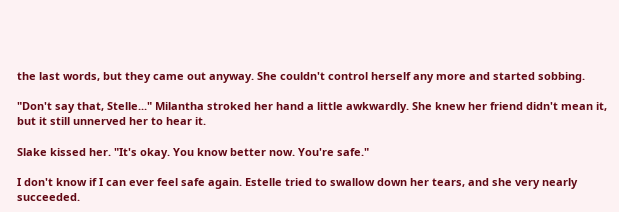the last words, but they came out anyway. She couldn't control herself any more and started sobbing.

"Don't say that, Stelle..." Milantha stroked her hand a little awkwardly. She knew her friend didn't mean it, but it still unnerved her to hear it.

Slake kissed her. "It's okay. You know better now. You're safe."

I don't know if I can ever feel safe again. Estelle tried to swallow down her tears, and she very nearly succeeded.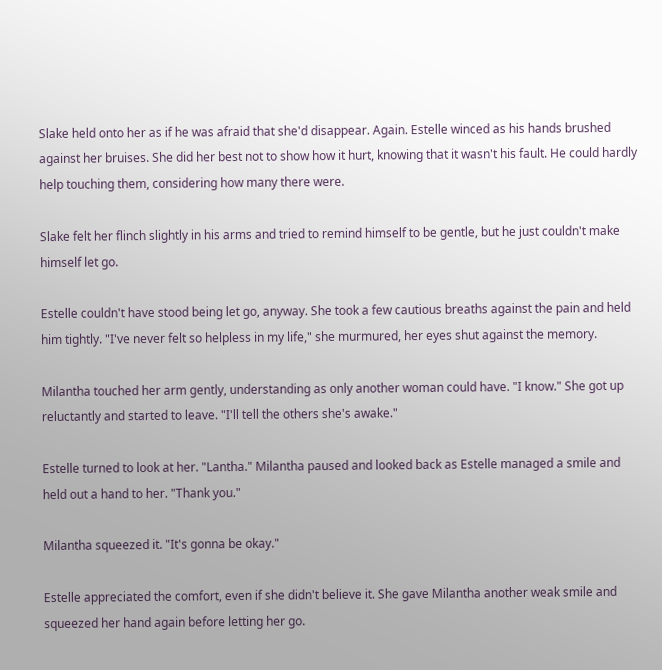Slake held onto her as if he was afraid that she'd disappear. Again. Estelle winced as his hands brushed against her bruises. She did her best not to show how it hurt, knowing that it wasn't his fault. He could hardly help touching them, considering how many there were.

Slake felt her flinch slightly in his arms and tried to remind himself to be gentle, but he just couldn't make himself let go.

Estelle couldn't have stood being let go, anyway. She took a few cautious breaths against the pain and held him tightly. "I've never felt so helpless in my life," she murmured, her eyes shut against the memory.

Milantha touched her arm gently, understanding as only another woman could have. "I know." She got up reluctantly and started to leave. "I'll tell the others she's awake."

Estelle turned to look at her. "Lantha." Milantha paused and looked back as Estelle managed a smile and held out a hand to her. "Thank you."

Milantha squeezed it. "It's gonna be okay."

Estelle appreciated the comfort, even if she didn't believe it. She gave Milantha another weak smile and squeezed her hand again before letting her go.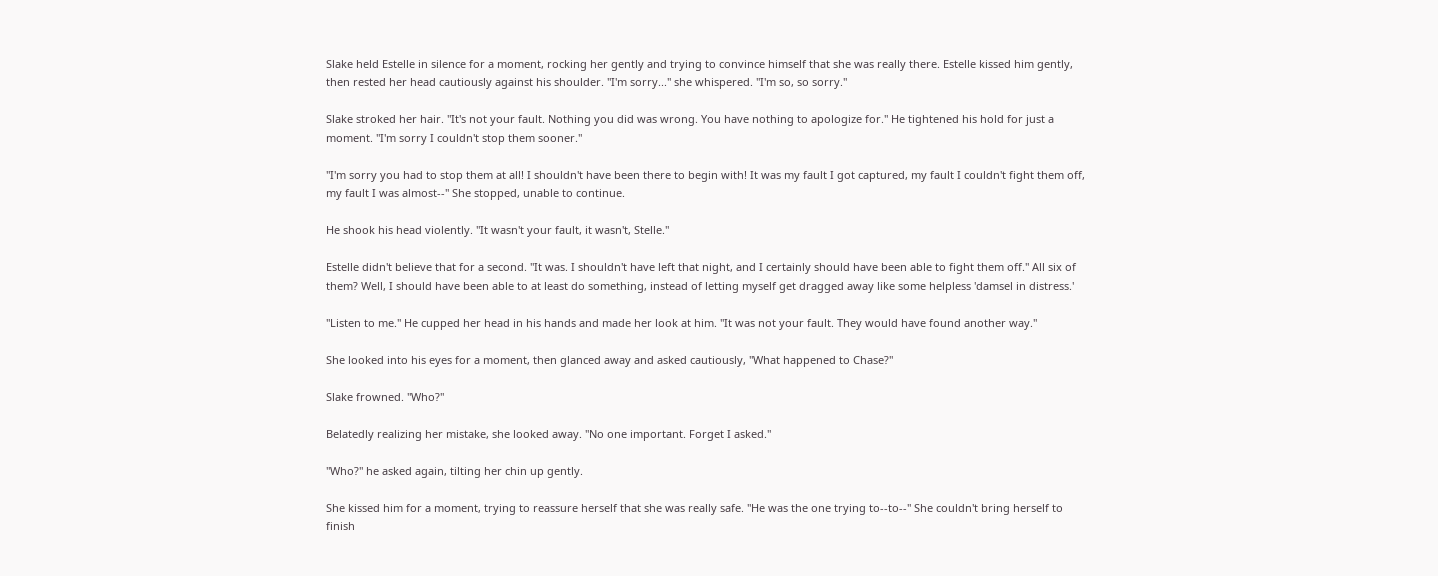Slake held Estelle in silence for a moment, rocking her gently and trying to convince himself that she was really there. Estelle kissed him gently, then rested her head cautiously against his shoulder. "I'm sorry..." she whispered. "I'm so, so sorry."

Slake stroked her hair. "It's not your fault. Nothing you did was wrong. You have nothing to apologize for." He tightened his hold for just a moment. "I'm sorry I couldn't stop them sooner."

"I'm sorry you had to stop them at all! I shouldn't have been there to begin with! It was my fault I got captured, my fault I couldn't fight them off, my fault I was almost--" She stopped, unable to continue.

He shook his head violently. "It wasn't your fault, it wasn't, Stelle."

Estelle didn't believe that for a second. "It was. I shouldn't have left that night, and I certainly should have been able to fight them off." All six of them? Well, I should have been able to at least do something, instead of letting myself get dragged away like some helpless 'damsel in distress.'

"Listen to me." He cupped her head in his hands and made her look at him. "It was not your fault. They would have found another way."

She looked into his eyes for a moment, then glanced away and asked cautiously, "What happened to Chase?"

Slake frowned. "Who?"

Belatedly realizing her mistake, she looked away. "No one important. Forget I asked."

"Who?" he asked again, tilting her chin up gently.

She kissed him for a moment, trying to reassure herself that she was really safe. "He was the one trying to--to--" She couldn't bring herself to finish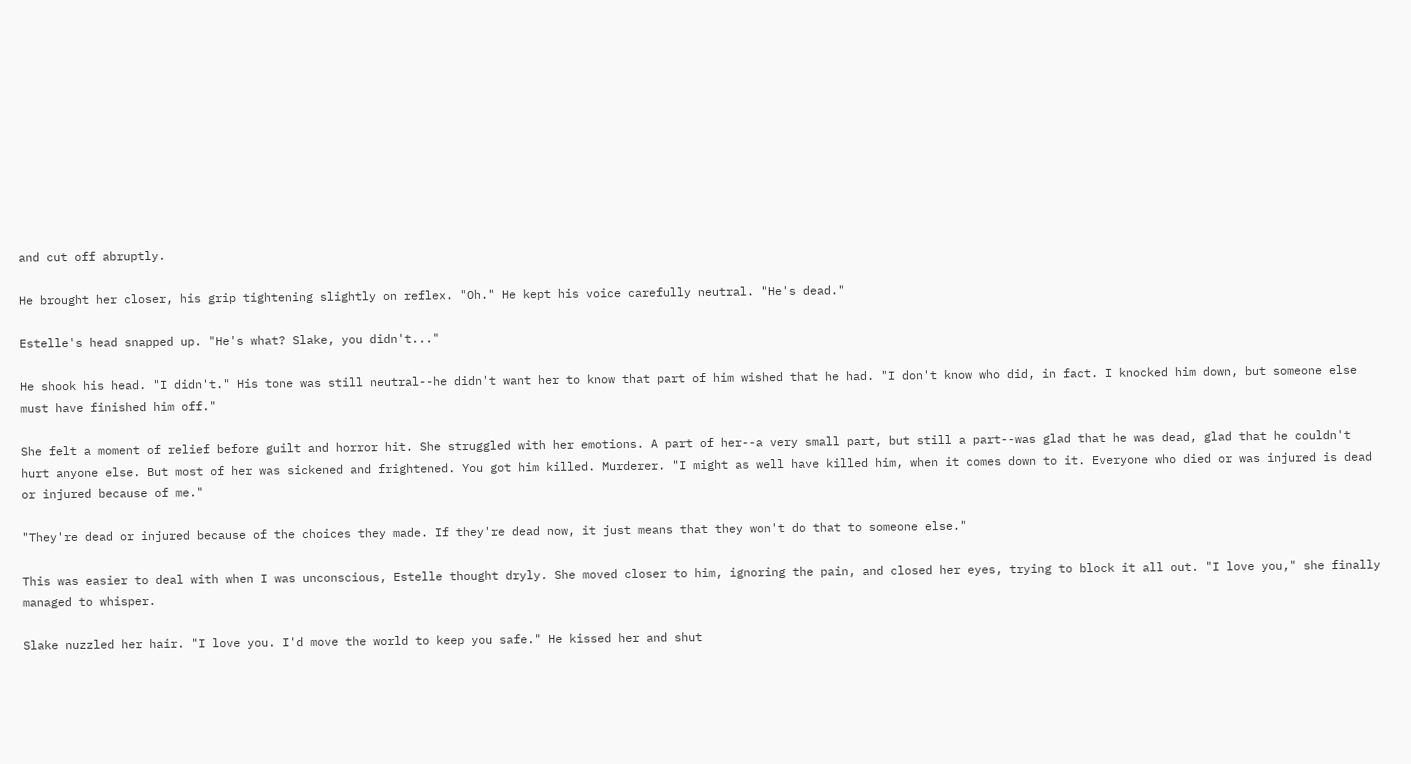and cut off abruptly.

He brought her closer, his grip tightening slightly on reflex. "Oh." He kept his voice carefully neutral. "He's dead."

Estelle's head snapped up. "He's what? Slake, you didn't..."

He shook his head. "I didn't." His tone was still neutral--he didn't want her to know that part of him wished that he had. "I don't know who did, in fact. I knocked him down, but someone else must have finished him off."

She felt a moment of relief before guilt and horror hit. She struggled with her emotions. A part of her--a very small part, but still a part--was glad that he was dead, glad that he couldn't hurt anyone else. But most of her was sickened and frightened. You got him killed. Murderer. "I might as well have killed him, when it comes down to it. Everyone who died or was injured is dead or injured because of me."

"They're dead or injured because of the choices they made. If they're dead now, it just means that they won't do that to someone else."

This was easier to deal with when I was unconscious, Estelle thought dryly. She moved closer to him, ignoring the pain, and closed her eyes, trying to block it all out. "I love you," she finally managed to whisper.

Slake nuzzled her hair. "I love you. I'd move the world to keep you safe." He kissed her and shut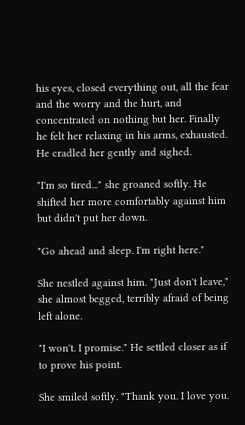his eyes, closed everything out, all the fear and the worry and the hurt, and concentrated on nothing but her. Finally he felt her relaxing in his arms, exhausted. He cradled her gently and sighed.

"I'm so tired..." she groaned softly. He shifted her more comfortably against him but didn't put her down.

"Go ahead and sleep. I'm right here."

She nestled against him. "Just don't leave," she almost begged, terribly afraid of being left alone.

"I won't. I promise." He settled closer as if to prove his point.

She smiled softly. "Thank you. I love you.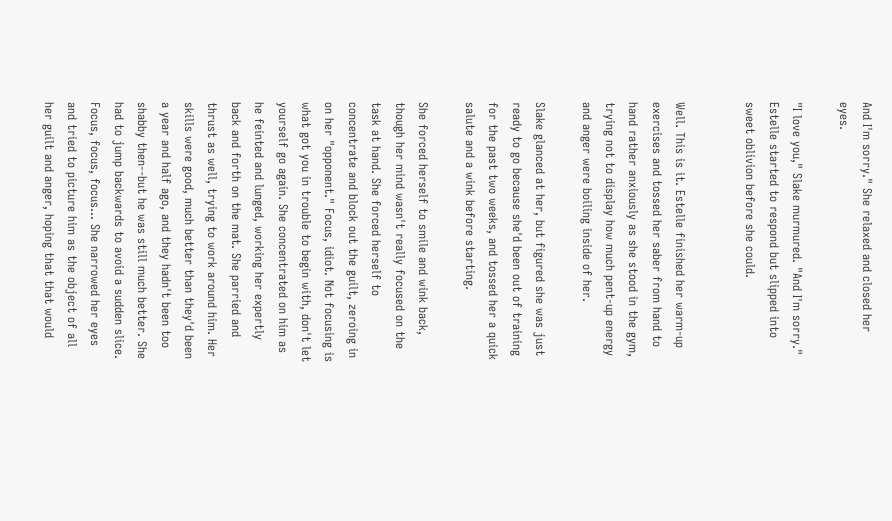And I'm sorry." She relaxed and closed her eyes.

"I love you," Slake murmured. "And I'm sorry." Estelle started to respond but slipped into sweet oblivion before she could.


Well. This is it. Estelle finished her warm-up exercises and tossed her saber from hand to hand rather anxiously as she stood in the gym, trying not to display how much pent-up energy and anger were boiling inside of her.

Slake glanced at her, but figured she was just ready to go because she'd been out of training for the past two weeks, and tossed her a quick salute and a wink before starting.

She forced herself to smile and wink back, though her mind wasn't really focused on the task at hand. She forced herself to concentrate and block out the guilt, zeroing in on her "opponent." Focus, idiot. Not focusing is what got you in trouble to begin with, don't let yourself go again. She concentrated on him as he feinted and lunged, working her expertly back and forth on the mat. She parried and thrust as well, trying to work around him. Her skills were good, much better than they'd been a year and half ago, and they hadn't been too shabby then--but he was still much better. She had to jump backwards to avoid a sudden slice. Focus, focus, focus... She narrowed her eyes and tried to picture him as the object of all her guilt and anger, hoping that that would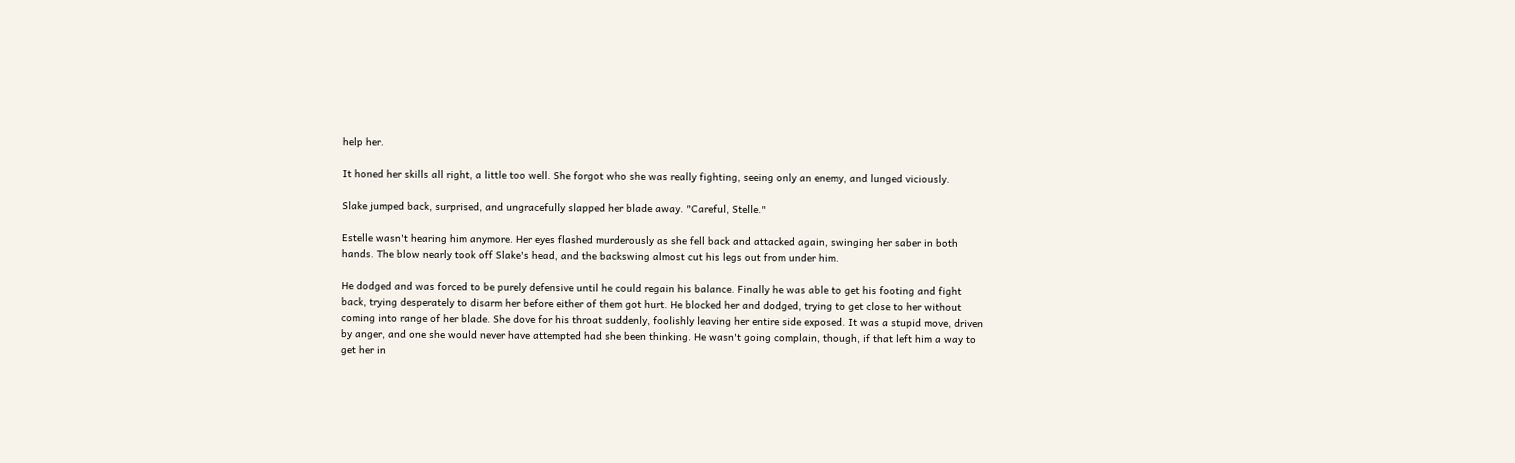help her.

It honed her skills all right, a little too well. She forgot who she was really fighting, seeing only an enemy, and lunged viciously.

Slake jumped back, surprised, and ungracefully slapped her blade away. "Careful, Stelle."

Estelle wasn't hearing him anymore. Her eyes flashed murderously as she fell back and attacked again, swinging her saber in both hands. The blow nearly took off Slake's head, and the backswing almost cut his legs out from under him.

He dodged and was forced to be purely defensive until he could regain his balance. Finally he was able to get his footing and fight back, trying desperately to disarm her before either of them got hurt. He blocked her and dodged, trying to get close to her without coming into range of her blade. She dove for his throat suddenly, foolishly leaving her entire side exposed. It was a stupid move, driven by anger, and one she would never have attempted had she been thinking. He wasn't going complain, though, if that left him a way to get her in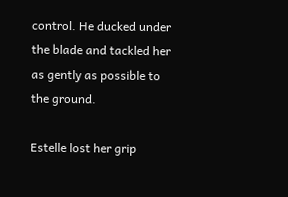control. He ducked under the blade and tackled her as gently as possible to the ground.

Estelle lost her grip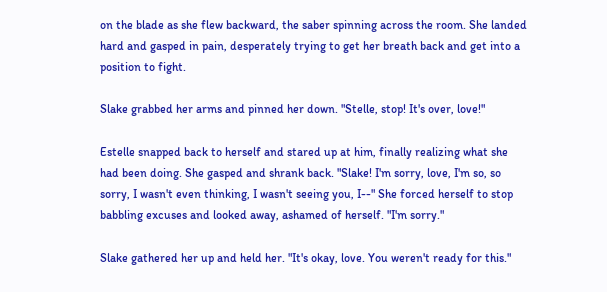on the blade as she flew backward, the saber spinning across the room. She landed hard and gasped in pain, desperately trying to get her breath back and get into a position to fight.

Slake grabbed her arms and pinned her down. "Stelle, stop! It's over, love!"

Estelle snapped back to herself and stared up at him, finally realizing what she had been doing. She gasped and shrank back. "Slake! I'm sorry, love, I'm so, so sorry, I wasn't even thinking, I wasn't seeing you, I--" She forced herself to stop babbling excuses and looked away, ashamed of herself. "I'm sorry."

Slake gathered her up and held her. "It's okay, love. You weren't ready for this."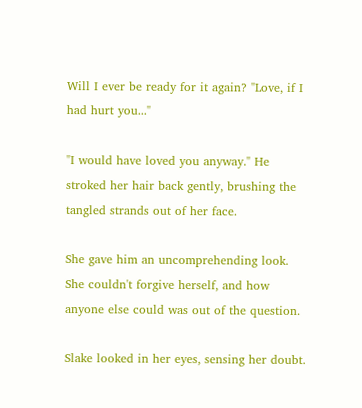Will I ever be ready for it again? "Love, if I had hurt you..."

"I would have loved you anyway." He stroked her hair back gently, brushing the tangled strands out of her face.

She gave him an uncomprehending look. She couldn't forgive herself, and how anyone else could was out of the question.

Slake looked in her eyes, sensing her doubt.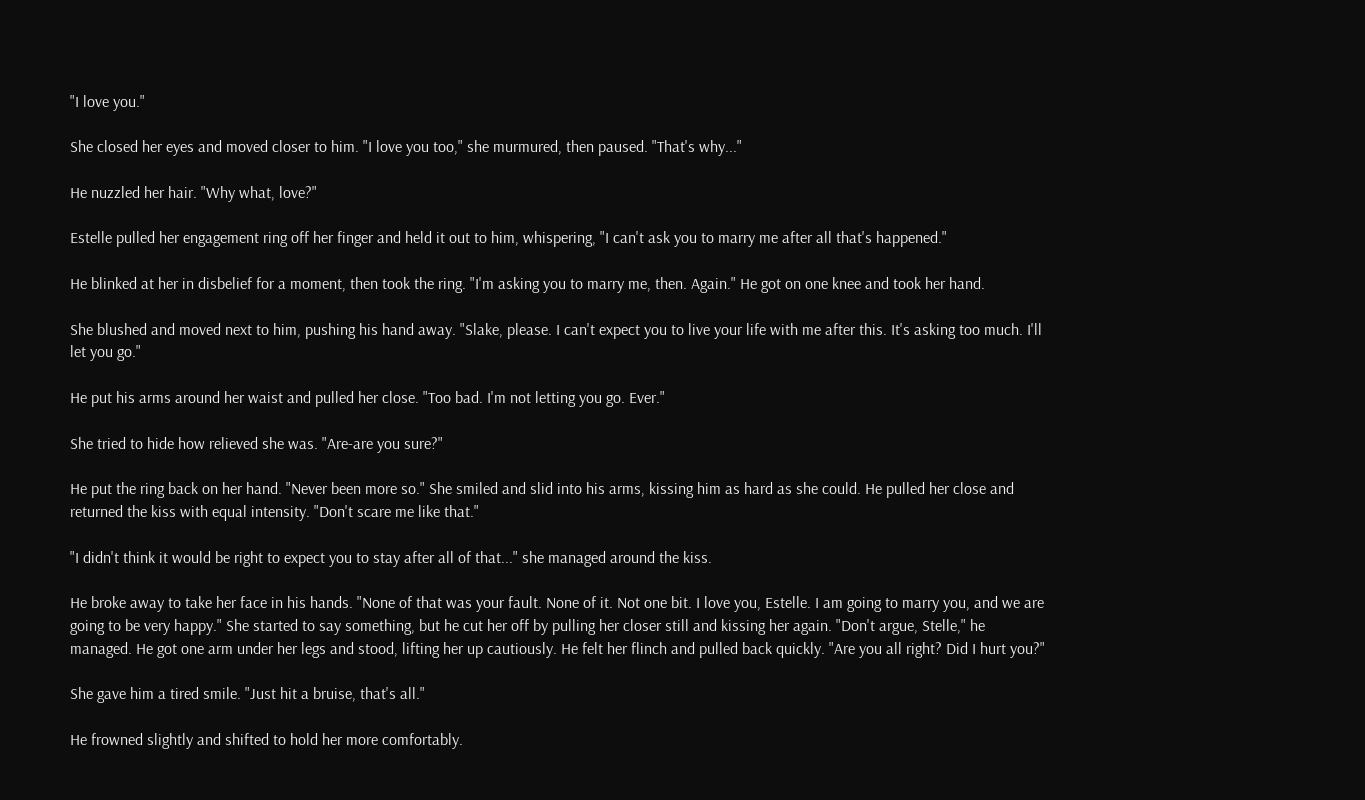"I love you."

She closed her eyes and moved closer to him. "I love you too," she murmured, then paused. "That's why..."

He nuzzled her hair. "Why what, love?"

Estelle pulled her engagement ring off her finger and held it out to him, whispering, "I can't ask you to marry me after all that's happened."

He blinked at her in disbelief for a moment, then took the ring. "I'm asking you to marry me, then. Again." He got on one knee and took her hand.

She blushed and moved next to him, pushing his hand away. "Slake, please. I can't expect you to live your life with me after this. It's asking too much. I'll let you go."

He put his arms around her waist and pulled her close. "Too bad. I'm not letting you go. Ever."

She tried to hide how relieved she was. "Are-are you sure?"

He put the ring back on her hand. "Never been more so." She smiled and slid into his arms, kissing him as hard as she could. He pulled her close and returned the kiss with equal intensity. "Don't scare me like that."

"I didn't think it would be right to expect you to stay after all of that..." she managed around the kiss.

He broke away to take her face in his hands. "None of that was your fault. None of it. Not one bit. I love you, Estelle. I am going to marry you, and we are going to be very happy." She started to say something, but he cut her off by pulling her closer still and kissing her again. "Don't argue, Stelle," he managed. He got one arm under her legs and stood, lifting her up cautiously. He felt her flinch and pulled back quickly. "Are you all right? Did I hurt you?"

She gave him a tired smile. "Just hit a bruise, that's all."

He frowned slightly and shifted to hold her more comfortably.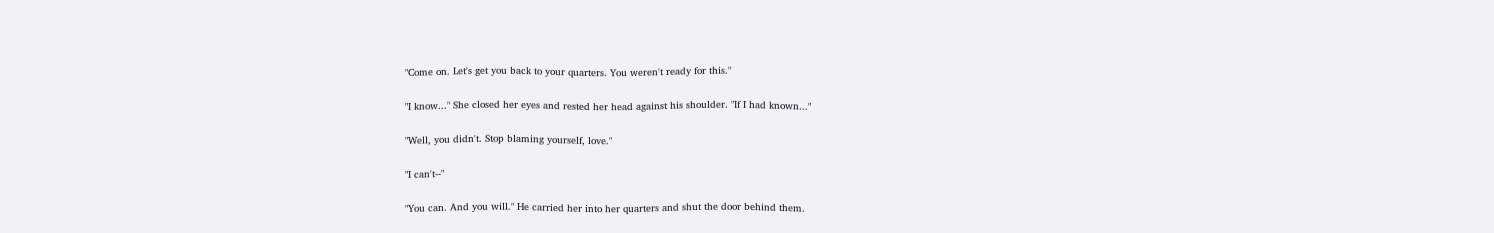"Come on. Let's get you back to your quarters. You weren't ready for this."

"I know..." She closed her eyes and rested her head against his shoulder. "If I had known..."

"Well, you didn't. Stop blaming yourself, love."

"I can't--"

"You can. And you will." He carried her into her quarters and shut the door behind them.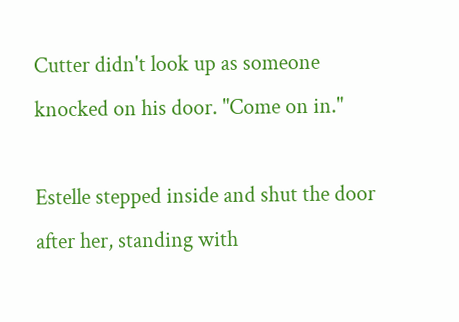Cutter didn't look up as someone knocked on his door. "Come on in."

Estelle stepped inside and shut the door after her, standing with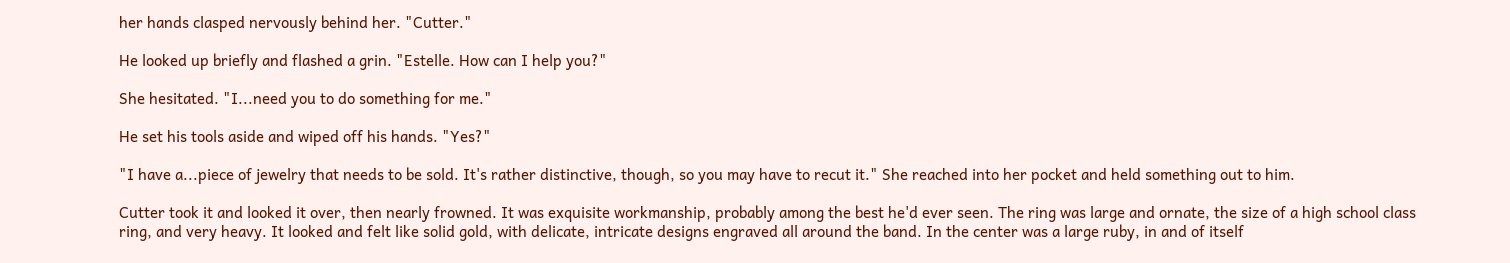her hands clasped nervously behind her. "Cutter."

He looked up briefly and flashed a grin. "Estelle. How can I help you?"

She hesitated. "I...need you to do something for me."

He set his tools aside and wiped off his hands. "Yes?"

"I have a...piece of jewelry that needs to be sold. It's rather distinctive, though, so you may have to recut it." She reached into her pocket and held something out to him.

Cutter took it and looked it over, then nearly frowned. It was exquisite workmanship, probably among the best he'd ever seen. The ring was large and ornate, the size of a high school class ring, and very heavy. It looked and felt like solid gold, with delicate, intricate designs engraved all around the band. In the center was a large ruby, in and of itself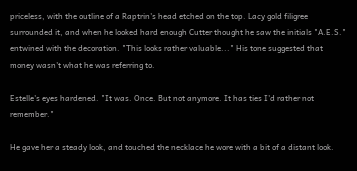priceless, with the outline of a Raptrin's head etched on the top. Lacy gold filigree surrounded it, and when he looked hard enough Cutter thought he saw the initials "A.E.S." entwined with the decoration. "This looks rather valuable..." His tone suggested that money wasn't what he was referring to.

Estelle's eyes hardened. "It was. Once. But not anymore. It has ties I'd rather not remember."

He gave her a steady look, and touched the necklace he wore with a bit of a distant look.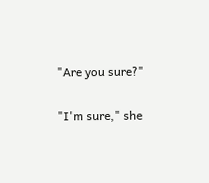"Are you sure?"

"I'm sure," she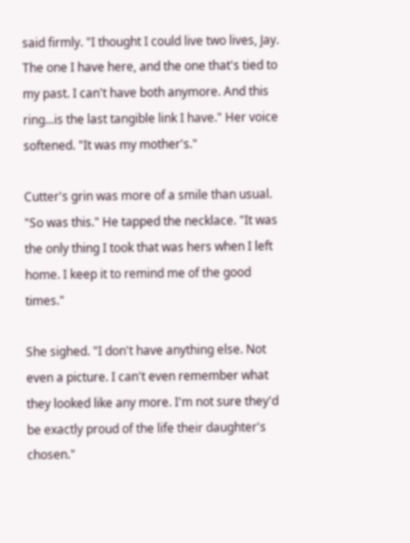said firmly. "I thought I could live two lives, Jay. The one I have here, and the one that's tied to my past. I can't have both anymore. And this ring...is the last tangible link I have." Her voice softened. "It was my mother's."

Cutter's grin was more of a smile than usual. "So was this." He tapped the necklace. "It was the only thing I took that was hers when I left home. I keep it to remind me of the good times."

She sighed. "I don't have anything else. Not even a picture. I can't even remember what they looked like any more. I'm not sure they'd be exactly proud of the life their daughter's chosen."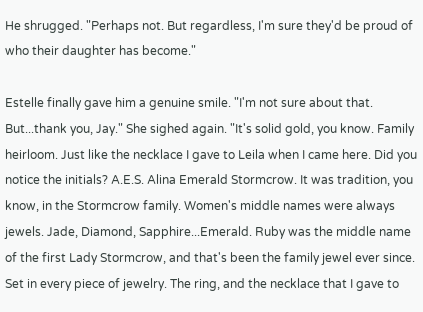He shrugged. "Perhaps not. But regardless, I'm sure they'd be proud of who their daughter has become."

Estelle finally gave him a genuine smile. "I'm not sure about that. But...thank you, Jay." She sighed again. "It's solid gold, you know. Family heirloom. Just like the necklace I gave to Leila when I came here. Did you notice the initials? A.E.S. Alina Emerald Stormcrow. It was tradition, you know, in the Stormcrow family. Women's middle names were always jewels. Jade, Diamond, Sapphire...Emerald. Ruby was the middle name of the first Lady Stormcrow, and that's been the family jewel ever since. Set in every piece of jewelry. The ring, and the necklace that I gave to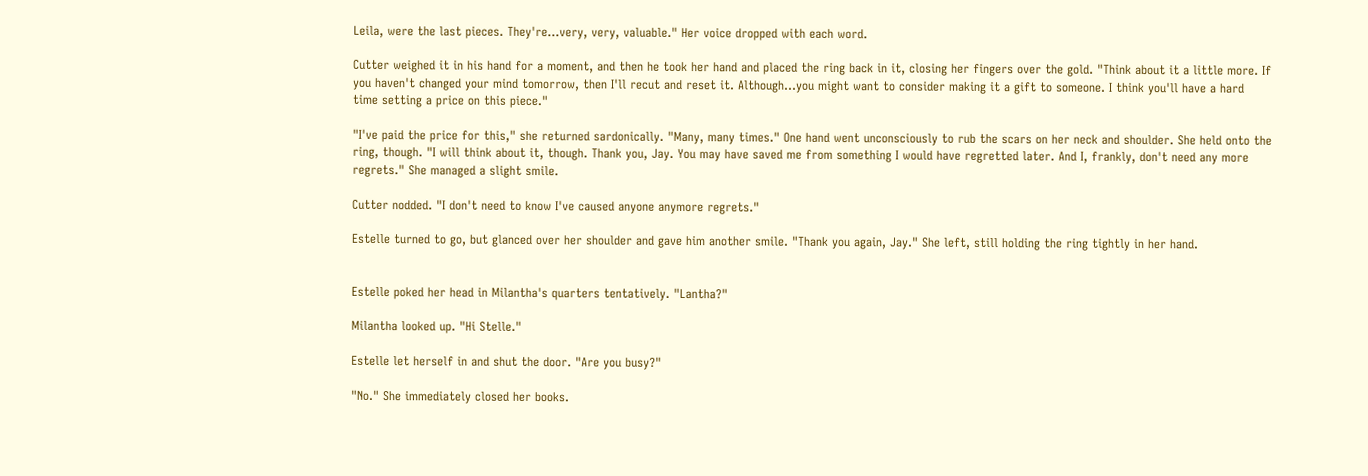Leila, were the last pieces. They're...very, very, valuable." Her voice dropped with each word.

Cutter weighed it in his hand for a moment, and then he took her hand and placed the ring back in it, closing her fingers over the gold. "Think about it a little more. If you haven't changed your mind tomorrow, then I'll recut and reset it. Although...you might want to consider making it a gift to someone. I think you'll have a hard time setting a price on this piece."

"I've paid the price for this," she returned sardonically. "Many, many times." One hand went unconsciously to rub the scars on her neck and shoulder. She held onto the ring, though. "I will think about it, though. Thank you, Jay. You may have saved me from something I would have regretted later. And I, frankly, don't need any more regrets." She managed a slight smile.

Cutter nodded. "I don't need to know I've caused anyone anymore regrets."

Estelle turned to go, but glanced over her shoulder and gave him another smile. "Thank you again, Jay." She left, still holding the ring tightly in her hand.


Estelle poked her head in Milantha's quarters tentatively. "Lantha?"

Milantha looked up. "Hi Stelle."

Estelle let herself in and shut the door. "Are you busy?"

"No." She immediately closed her books.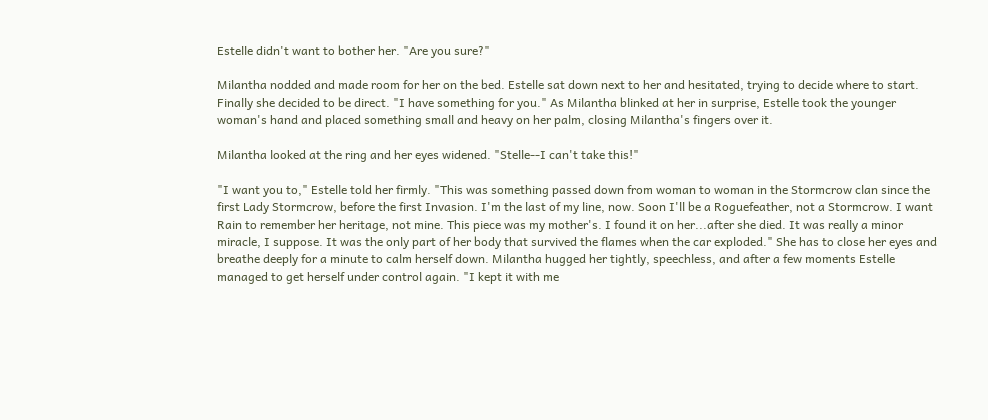Estelle didn't want to bother her. "Are you sure?"

Milantha nodded and made room for her on the bed. Estelle sat down next to her and hesitated, trying to decide where to start. Finally she decided to be direct. "I have something for you." As Milantha blinked at her in surprise, Estelle took the younger woman's hand and placed something small and heavy on her palm, closing Milantha's fingers over it.

Milantha looked at the ring and her eyes widened. "Stelle--I can't take this!"

"I want you to," Estelle told her firmly. "This was something passed down from woman to woman in the Stormcrow clan since the first Lady Stormcrow, before the first Invasion. I'm the last of my line, now. Soon I'll be a Roguefeather, not a Stormcrow. I want Rain to remember her heritage, not mine. This piece was my mother's. I found it on her...after she died. It was really a minor miracle, I suppose. It was the only part of her body that survived the flames when the car exploded." She has to close her eyes and breathe deeply for a minute to calm herself down. Milantha hugged her tightly, speechless, and after a few moments Estelle managed to get herself under control again. "I kept it with me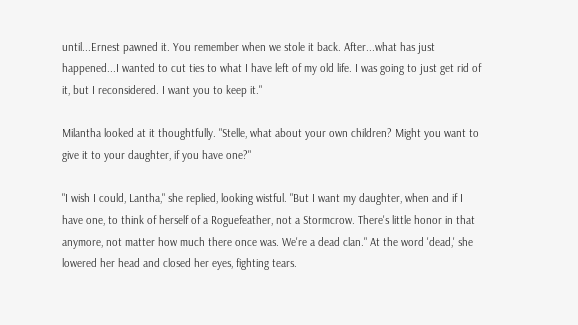until...Ernest pawned it. You remember when we stole it back. After...what has just happened...I wanted to cut ties to what I have left of my old life. I was going to just get rid of it, but I reconsidered. I want you to keep it."

Milantha looked at it thoughtfully. "Stelle, what about your own children? Might you want to give it to your daughter, if you have one?"

"I wish I could, Lantha," she replied, looking wistful. "But I want my daughter, when and if I have one, to think of herself of a Roguefeather, not a Stormcrow. There's little honor in that anymore, not matter how much there once was. We're a dead clan." At the word 'dead,' she lowered her head and closed her eyes, fighting tears.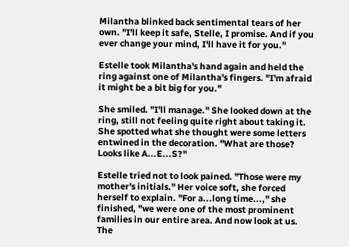Milantha blinked back sentimental tears of her own. "I'll keep it safe, Stelle, I promise. And if you ever change your mind, I'll have it for you."

Estelle took Milantha's hand again and held the ring against one of Milantha's fingers. "I'm afraid it might be a bit big for you."

She smiled. "I'll manage." She looked down at the ring, still not feeling quite right about taking it. She spotted what she thought were some letters entwined in the decoration. "What are those? Looks like A...E...S?"

Estelle tried not to look pained. "Those were my mother's initials." Her voice soft, she forced herself to explain. "For a...long time...," she finished, "we were one of the most prominent families in our entire area. And now look at us. The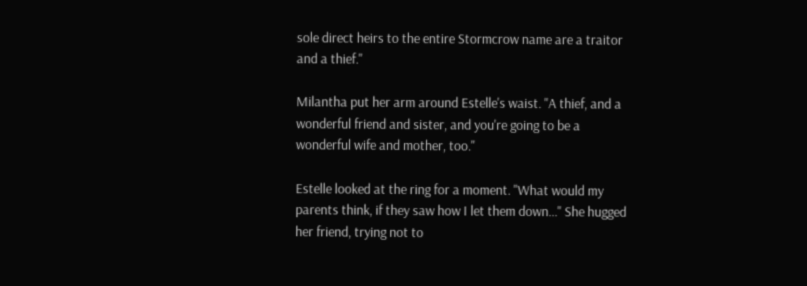sole direct heirs to the entire Stormcrow name are a traitor and a thief."

Milantha put her arm around Estelle's waist. "A thief, and a wonderful friend and sister, and you're going to be a wonderful wife and mother, too."

Estelle looked at the ring for a moment. "What would my parents think, if they saw how I let them down..." She hugged her friend, trying not to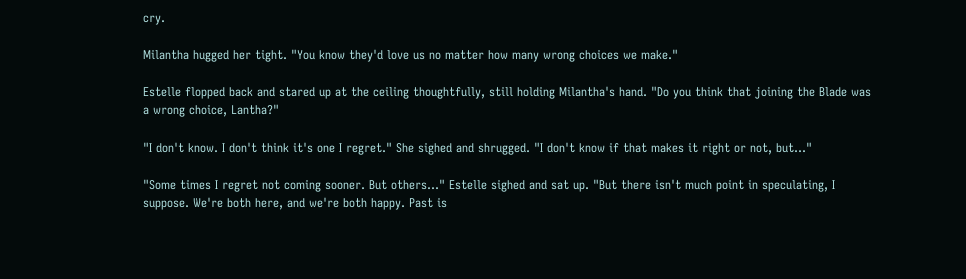cry.

Milantha hugged her tight. "You know they'd love us no matter how many wrong choices we make."

Estelle flopped back and stared up at the ceiling thoughtfully, still holding Milantha's hand. "Do you think that joining the Blade was a wrong choice, Lantha?"

"I don't know. I don't think it's one I regret." She sighed and shrugged. "I don't know if that makes it right or not, but..."

"Some times I regret not coming sooner. But others..." Estelle sighed and sat up. "But there isn't much point in speculating, I suppose. We're both here, and we're both happy. Past is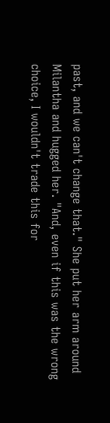past, and we can't change that." She put her arm around Milantha and hugged her. "And, even if this was the wrong choice, I wouldn't trade this for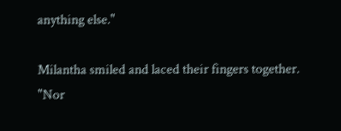anything else."

Milantha smiled and laced their fingers together. "Nor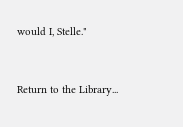would I, Stelle."


Return to the Library...